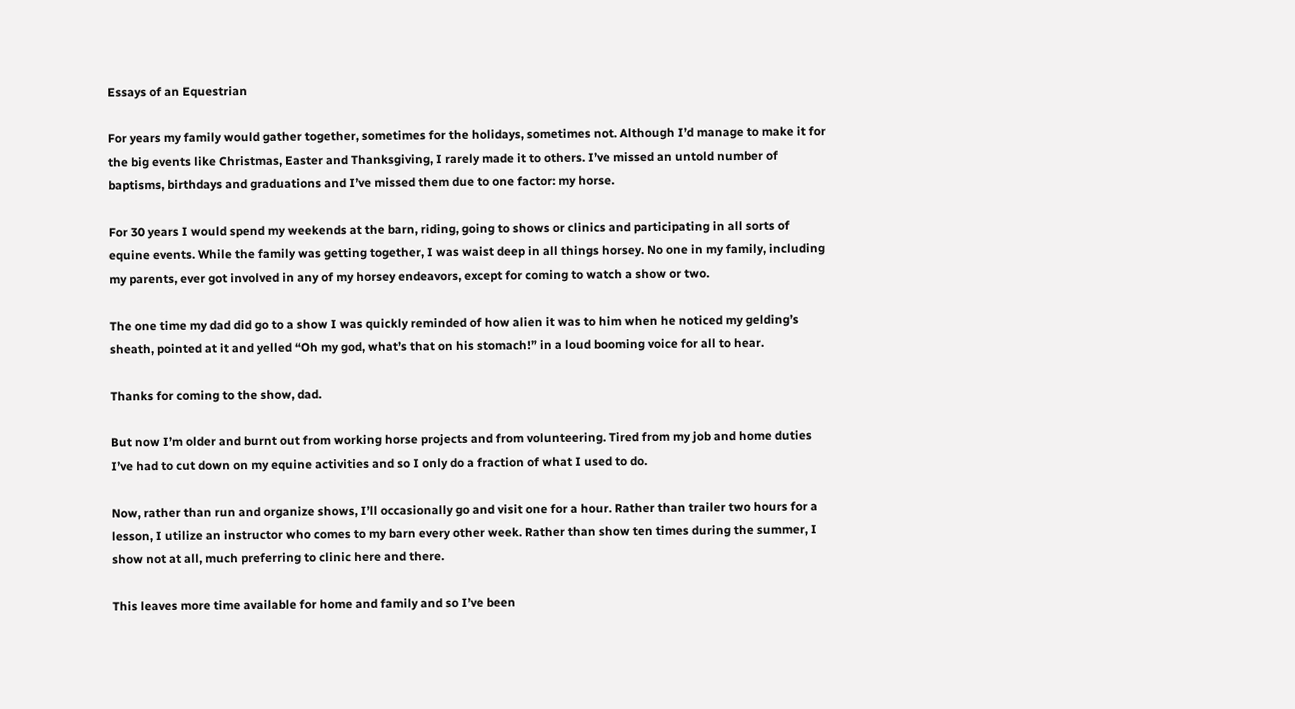Essays of an Equestrian

For years my family would gather together, sometimes for the holidays, sometimes not. Although I’d manage to make it for the big events like Christmas, Easter and Thanksgiving, I rarely made it to others. I’ve missed an untold number of baptisms, birthdays and graduations and I’ve missed them due to one factor: my horse.

For 30 years I would spend my weekends at the barn, riding, going to shows or clinics and participating in all sorts of equine events. While the family was getting together, I was waist deep in all things horsey. No one in my family, including my parents, ever got involved in any of my horsey endeavors, except for coming to watch a show or two.

The one time my dad did go to a show I was quickly reminded of how alien it was to him when he noticed my gelding’s sheath, pointed at it and yelled “Oh my god, what’s that on his stomach!” in a loud booming voice for all to hear.

Thanks for coming to the show, dad.

But now I’m older and burnt out from working horse projects and from volunteering. Tired from my job and home duties I’ve had to cut down on my equine activities and so I only do a fraction of what I used to do.

Now, rather than run and organize shows, I’ll occasionally go and visit one for a hour. Rather than trailer two hours for a lesson, I utilize an instructor who comes to my barn every other week. Rather than show ten times during the summer, I show not at all, much preferring to clinic here and there.

This leaves more time available for home and family and so I’ve been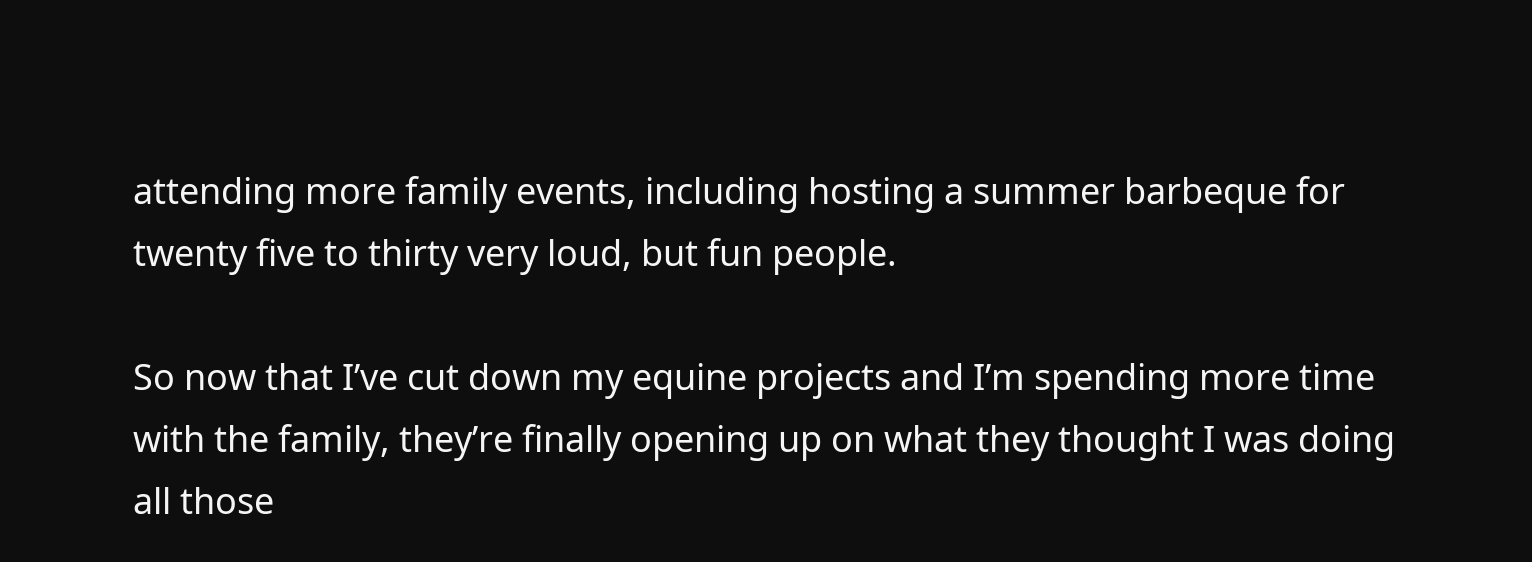attending more family events, including hosting a summer barbeque for twenty five to thirty very loud, but fun people.

So now that I’ve cut down my equine projects and I’m spending more time with the family, they’re finally opening up on what they thought I was doing all those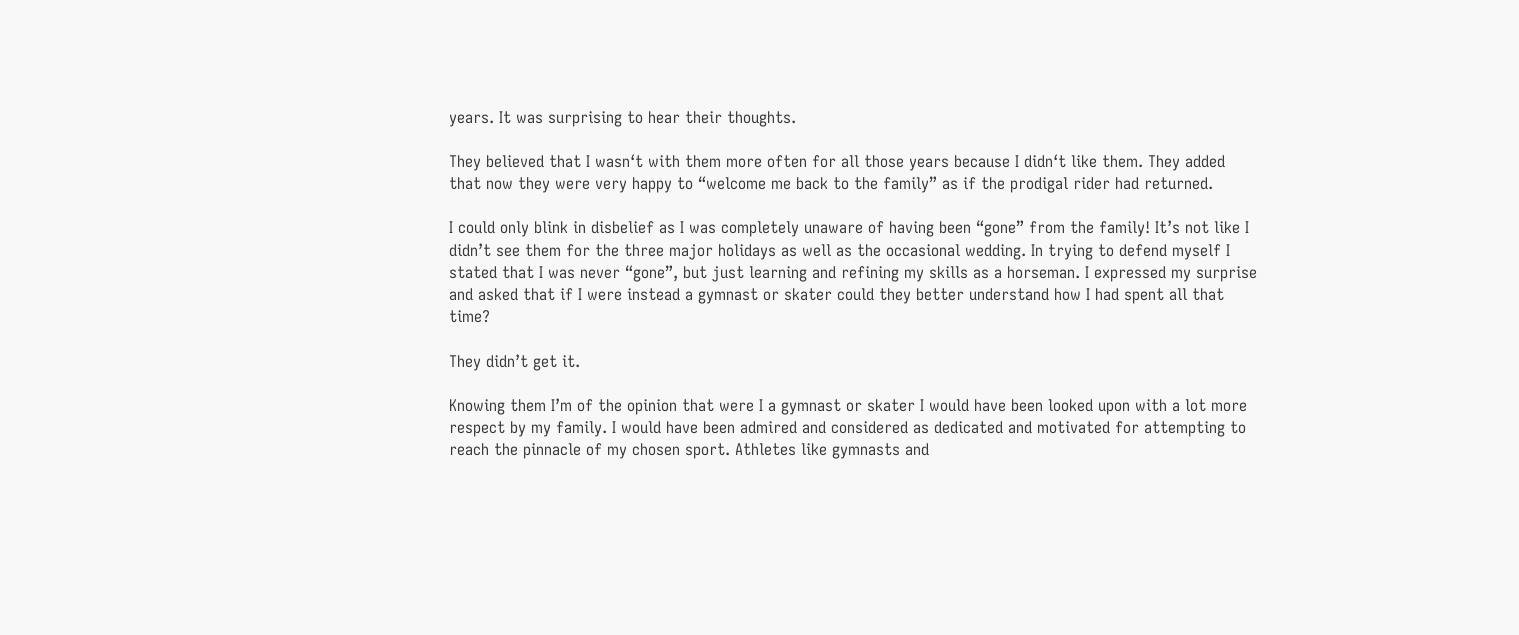years. It was surprising to hear their thoughts.

They believed that I wasn‘t with them more often for all those years because I didn‘t like them. They added that now they were very happy to “welcome me back to the family” as if the prodigal rider had returned.

I could only blink in disbelief as I was completely unaware of having been “gone” from the family! It’s not like I didn’t see them for the three major holidays as well as the occasional wedding. In trying to defend myself I stated that I was never “gone”, but just learning and refining my skills as a horseman. I expressed my surprise and asked that if I were instead a gymnast or skater could they better understand how I had spent all that time?

They didn’t get it.

Knowing them I’m of the opinion that were I a gymnast or skater I would have been looked upon with a lot more respect by my family. I would have been admired and considered as dedicated and motivated for attempting to reach the pinnacle of my chosen sport. Athletes like gymnasts and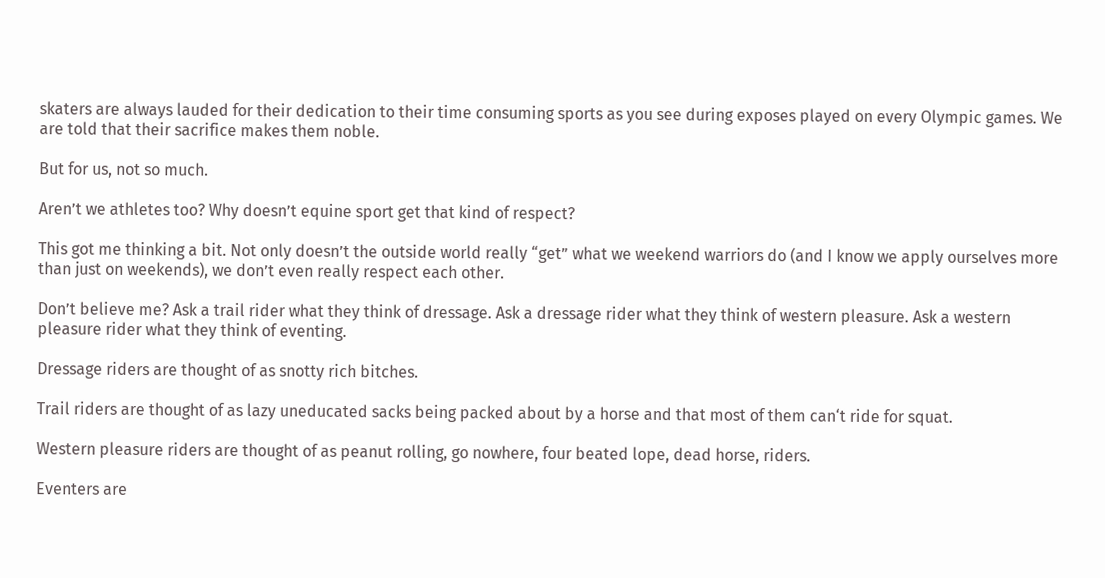skaters are always lauded for their dedication to their time consuming sports as you see during exposes played on every Olympic games. We are told that their sacrifice makes them noble.

But for us, not so much.

Aren’t we athletes too? Why doesn’t equine sport get that kind of respect?

This got me thinking a bit. Not only doesn’t the outside world really “get” what we weekend warriors do (and I know we apply ourselves more than just on weekends), we don’t even really respect each other.

Don’t believe me? Ask a trail rider what they think of dressage. Ask a dressage rider what they think of western pleasure. Ask a western pleasure rider what they think of eventing.

Dressage riders are thought of as snotty rich bitches.

Trail riders are thought of as lazy uneducated sacks being packed about by a horse and that most of them can‘t ride for squat.

Western pleasure riders are thought of as peanut rolling, go nowhere, four beated lope, dead horse, riders.

Eventers are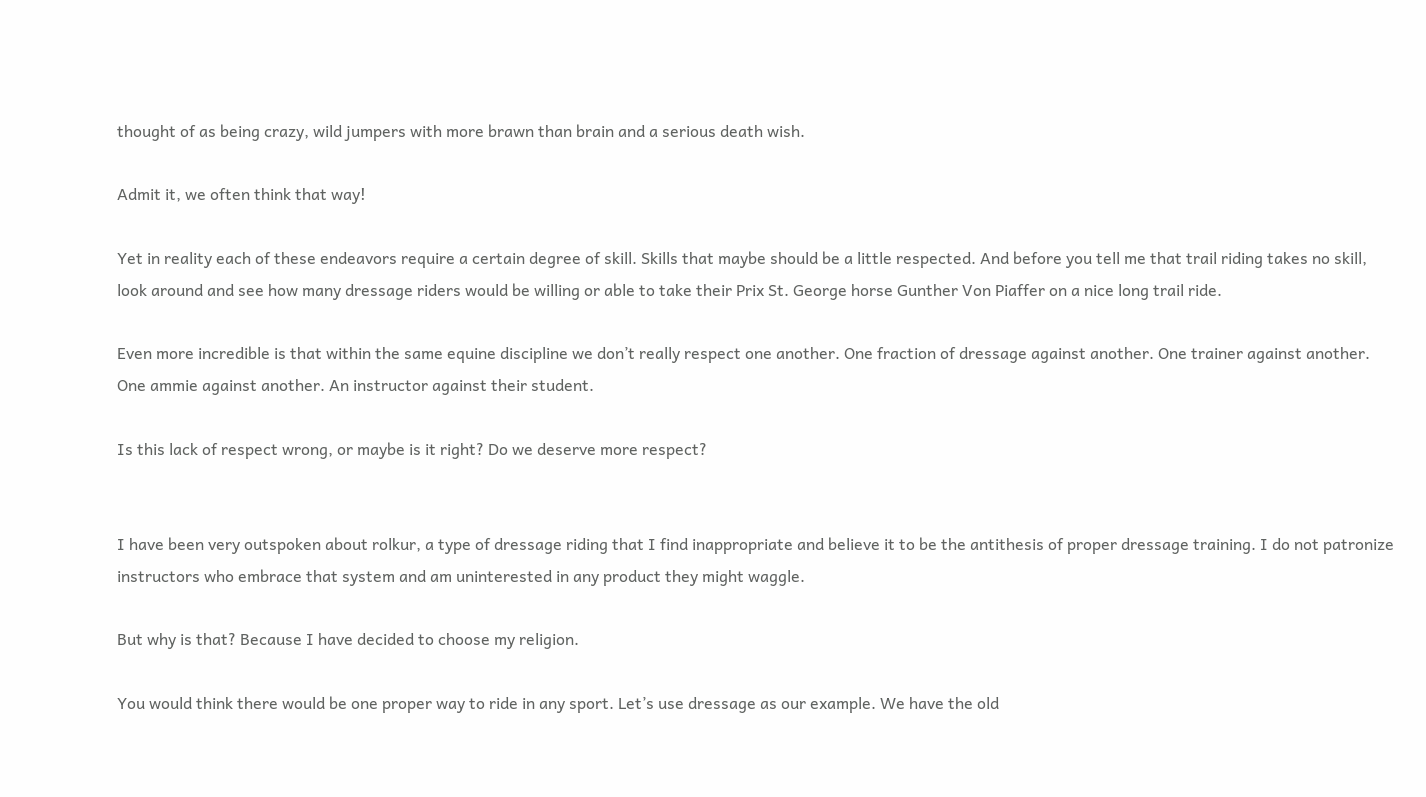thought of as being crazy, wild jumpers with more brawn than brain and a serious death wish.

Admit it, we often think that way!

Yet in reality each of these endeavors require a certain degree of skill. Skills that maybe should be a little respected. And before you tell me that trail riding takes no skill, look around and see how many dressage riders would be willing or able to take their Prix St. George horse Gunther Von Piaffer on a nice long trail ride.

Even more incredible is that within the same equine discipline we don’t really respect one another. One fraction of dressage against another. One trainer against another. One ammie against another. An instructor against their student.

Is this lack of respect wrong, or maybe is it right? Do we deserve more respect?


I have been very outspoken about rolkur, a type of dressage riding that I find inappropriate and believe it to be the antithesis of proper dressage training. I do not patronize instructors who embrace that system and am uninterested in any product they might waggle.

But why is that? Because I have decided to choose my religion.

You would think there would be one proper way to ride in any sport. Let’s use dressage as our example. We have the old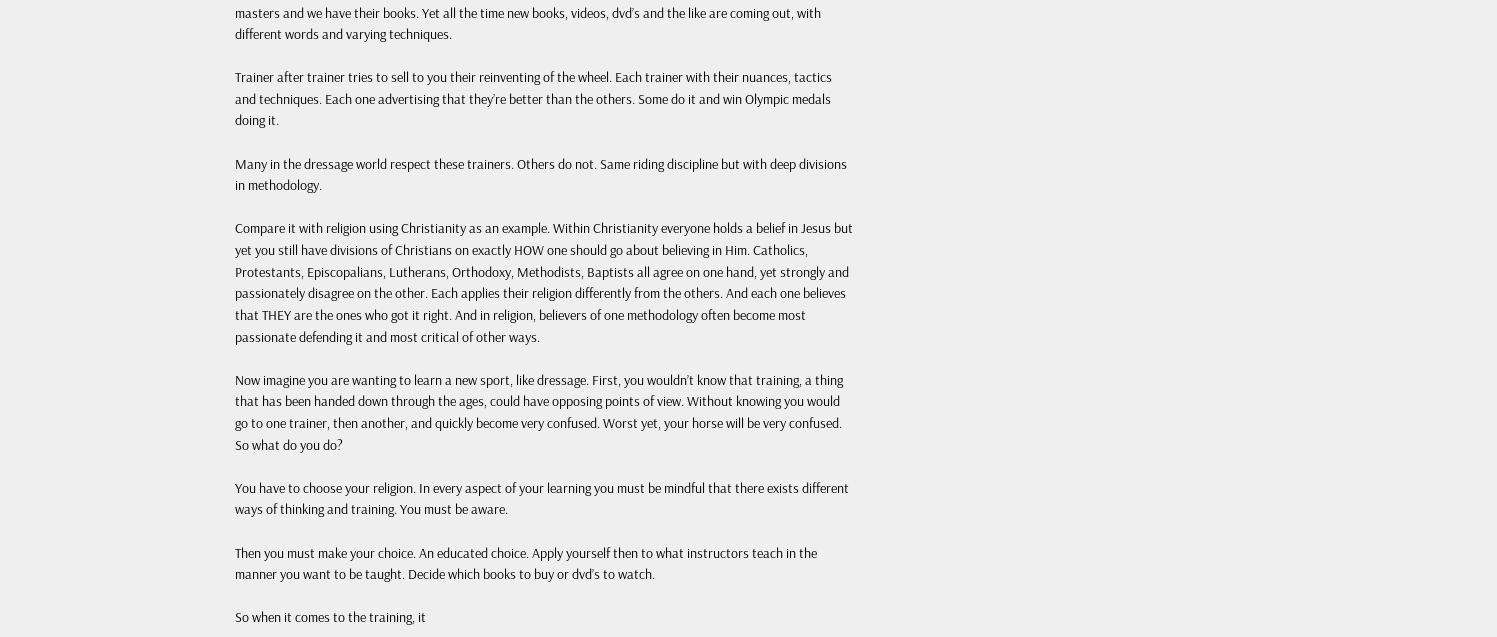masters and we have their books. Yet all the time new books, videos, dvd’s and the like are coming out, with different words and varying techniques.

Trainer after trainer tries to sell to you their reinventing of the wheel. Each trainer with their nuances, tactics and techniques. Each one advertising that they’re better than the others. Some do it and win Olympic medals doing it.

Many in the dressage world respect these trainers. Others do not. Same riding discipline but with deep divisions in methodology.

Compare it with religion using Christianity as an example. Within Christianity everyone holds a belief in Jesus but yet you still have divisions of Christians on exactly HOW one should go about believing in Him. Catholics, Protestants, Episcopalians, Lutherans, Orthodoxy, Methodists, Baptists all agree on one hand, yet strongly and passionately disagree on the other. Each applies their religion differently from the others. And each one believes that THEY are the ones who got it right. And in religion, believers of one methodology often become most passionate defending it and most critical of other ways.

Now imagine you are wanting to learn a new sport, like dressage. First, you wouldn’t know that training, a thing that has been handed down through the ages, could have opposing points of view. Without knowing you would go to one trainer, then another, and quickly become very confused. Worst yet, your horse will be very confused. So what do you do?

You have to choose your religion. In every aspect of your learning you must be mindful that there exists different ways of thinking and training. You must be aware.

Then you must make your choice. An educated choice. Apply yourself then to what instructors teach in the manner you want to be taught. Decide which books to buy or dvd’s to watch.

So when it comes to the training, it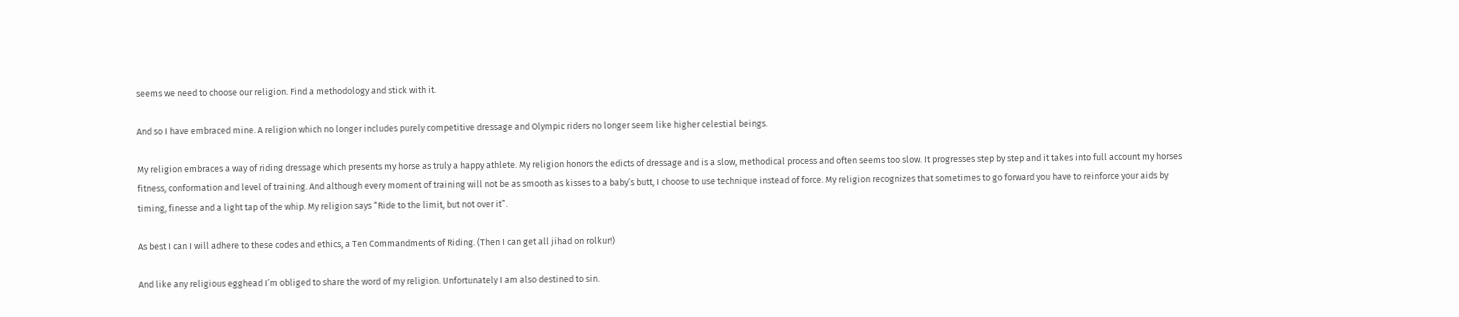seems we need to choose our religion. Find a methodology and stick with it.

And so I have embraced mine. A religion which no longer includes purely competitive dressage and Olympic riders no longer seem like higher celestial beings.

My religion embraces a way of riding dressage which presents my horse as truly a happy athlete. My religion honors the edicts of dressage and is a slow, methodical process and often seems too slow. It progresses step by step and it takes into full account my horses fitness, conformation and level of training. And although every moment of training will not be as smooth as kisses to a baby’s butt, I choose to use technique instead of force. My religion recognizes that sometimes to go forward you have to reinforce your aids by timing, finesse and a light tap of the whip. My religion says “Ride to the limit, but not over it”.

As best I can I will adhere to these codes and ethics, a Ten Commandments of Riding. (Then I can get all jihad on rolkur!)

And like any religious egghead I’m obliged to share the word of my religion. Unfortunately I am also destined to sin.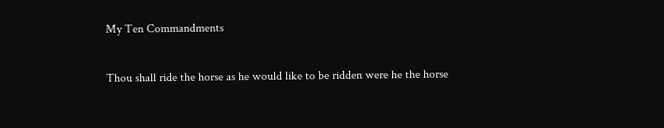My Ten Commandments

Thou shall ride the horse as he would like to be ridden were he the horse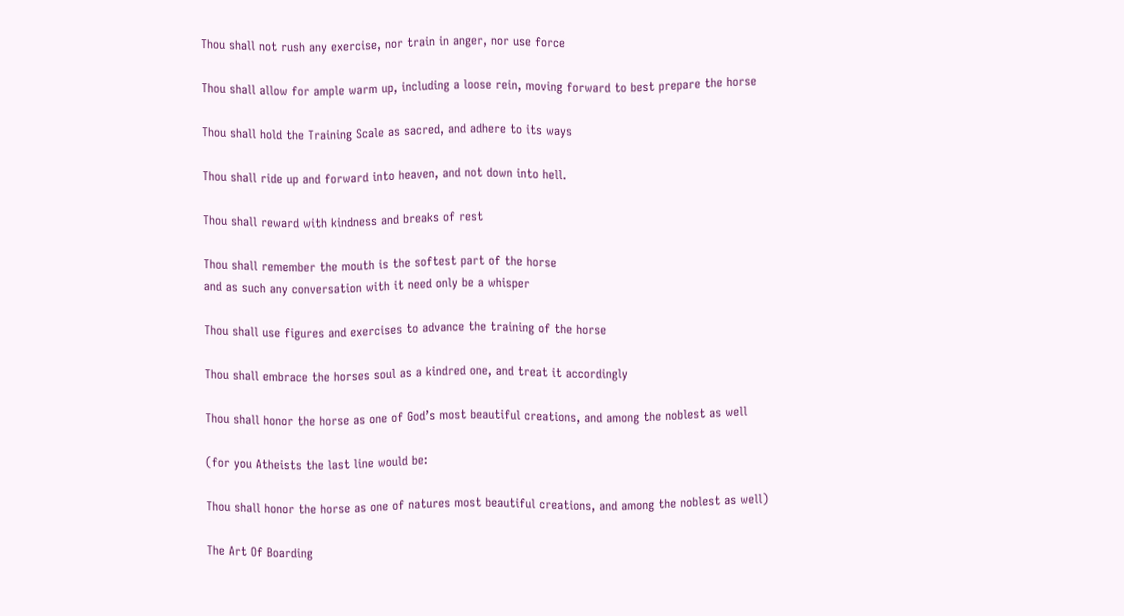Thou shall not rush any exercise, nor train in anger, nor use force

Thou shall allow for ample warm up, including a loose rein, moving forward to best prepare the horse

Thou shall hold the Training Scale as sacred, and adhere to its ways

Thou shall ride up and forward into heaven, and not down into hell.

Thou shall reward with kindness and breaks of rest

Thou shall remember the mouth is the softest part of the horse
and as such any conversation with it need only be a whisper

Thou shall use figures and exercises to advance the training of the horse

Thou shall embrace the horses soul as a kindred one, and treat it accordingly

Thou shall honor the horse as one of God’s most beautiful creations, and among the noblest as well

(for you Atheists the last line would be:

Thou shall honor the horse as one of natures most beautiful creations, and among the noblest as well)

The Art Of Boarding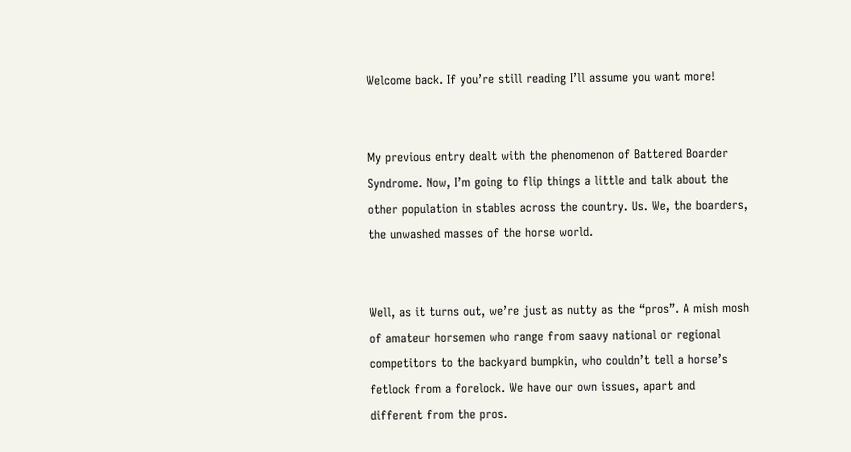Welcome back. If you’re still reading I’ll assume you want more!


My previous entry dealt with the phenomenon of Battered Boarder Syndrome. Now, I’m going to flip things a little and talk about the other population in stables across the country. Us. We, the boarders, the unwashed masses of the horse world.


Well, as it turns out, we’re just as nutty as the “pros”. A mish mosh of amateur horsemen who range from saavy national or regional competitors to the backyard bumpkin, who couldn’t tell a horse’s fetlock from a forelock. We have our own issues, apart and different from the pros.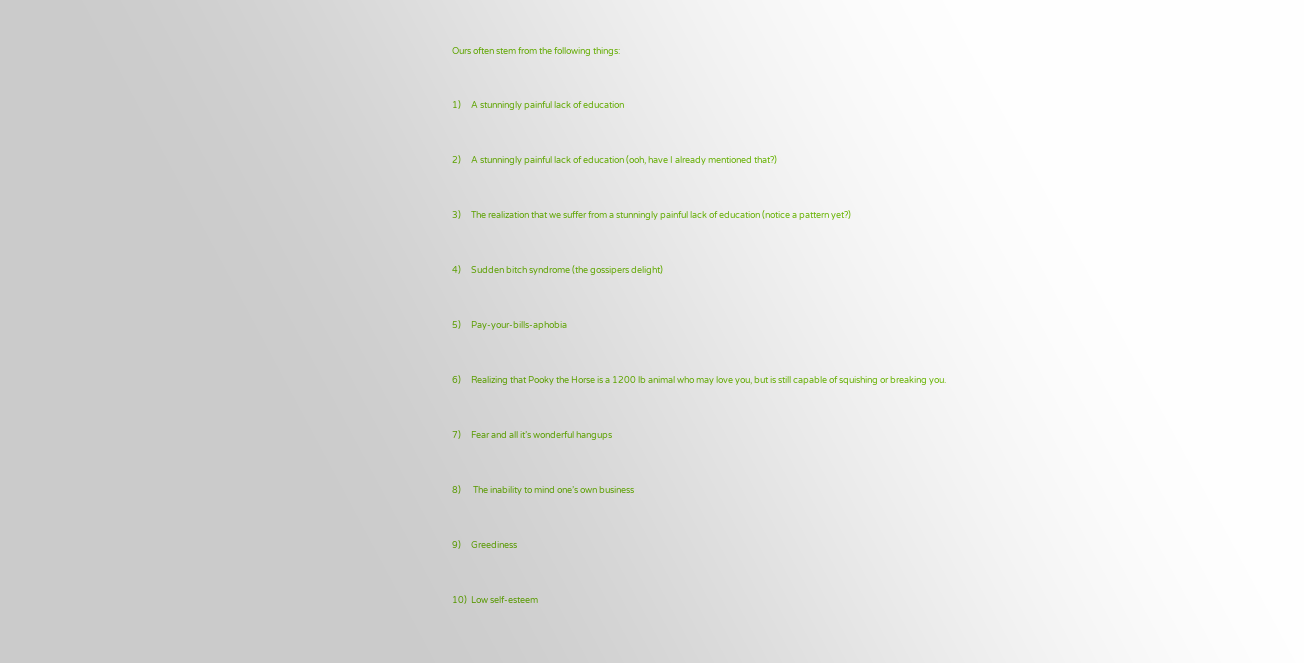Ours often stem from the following things:


1)     A stunningly painful lack of education


2)     A stunningly painful lack of education (ooh, have I already mentioned that?)


3)     The realization that we suffer from a stunningly painful lack of education (notice a pattern yet?)


4)     Sudden bitch syndrome (the gossipers delight)


5)     Pay-your-bills-aphobia


6)     Realizing that Pooky the Horse is a 1200 lb animal who may love you, but is still capable of squishing or breaking you.


7)     Fear and all it’s wonderful hangups


8)      The inability to mind one’s own business


9)     Greediness


10)  Low self-esteem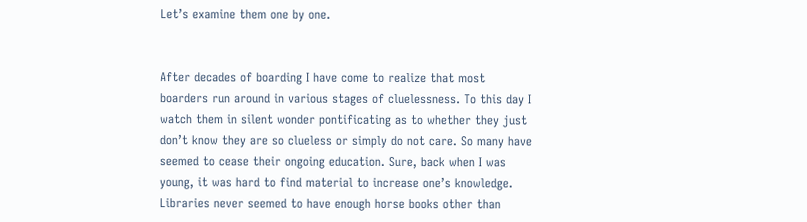Let’s examine them one by one.


After decades of boarding I have come to realize that most boarders run around in various stages of cluelessness. To this day I watch them in silent wonder pontificating as to whether they just don’t know they are so clueless or simply do not care. So many have seemed to cease their ongoing education. Sure, back when I was young, it was hard to find material to increase one’s knowledge. Libraries never seemed to have enough horse books other than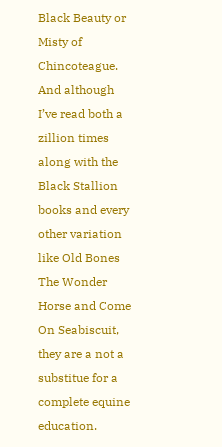Black Beauty or Misty of Chincoteague. And although I’ve read both a zillion times along with the Black Stallion books and every other variation like Old Bones The Wonder Horse and Come On Seabiscuit, they are a not a substitue for a complete equine education.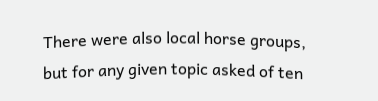There were also local horse groups, but for any given topic asked of ten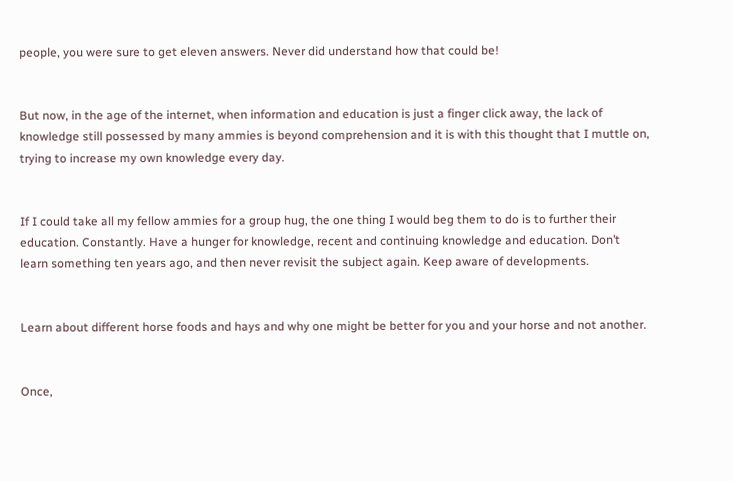people, you were sure to get eleven answers. Never did understand how that could be!


But now, in the age of the internet, when information and education is just a finger click away, the lack of knowledge still possessed by many ammies is beyond comprehension and it is with this thought that I muttle on, trying to increase my own knowledge every day.


If I could take all my fellow ammies for a group hug, the one thing I would beg them to do is to further their education. Constantly. Have a hunger for knowledge, recent and continuing knowledge and education. Don’t learn something ten years ago, and then never revisit the subject again. Keep aware of developments.


Learn about different horse foods and hays and why one might be better for you and your horse and not another.


Once,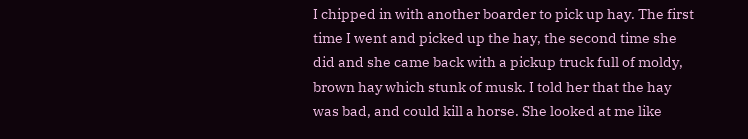I chipped in with another boarder to pick up hay. The first time I went and picked up the hay, the second time she did and she came back with a pickup truck full of moldy, brown hay which stunk of musk. I told her that the hay was bad, and could kill a horse. She looked at me like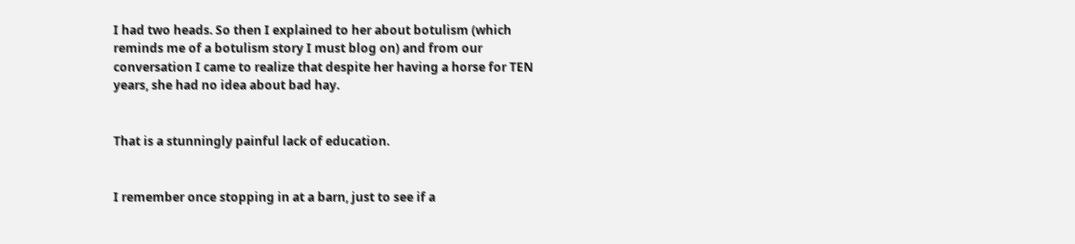I had two heads. So then I explained to her about botulism (which reminds me of a botulism story I must blog on) and from our conversation I came to realize that despite her having a horse for TEN years, she had no idea about bad hay.


That is a stunningly painful lack of education.


I remember once stopping in at a barn, just to see if a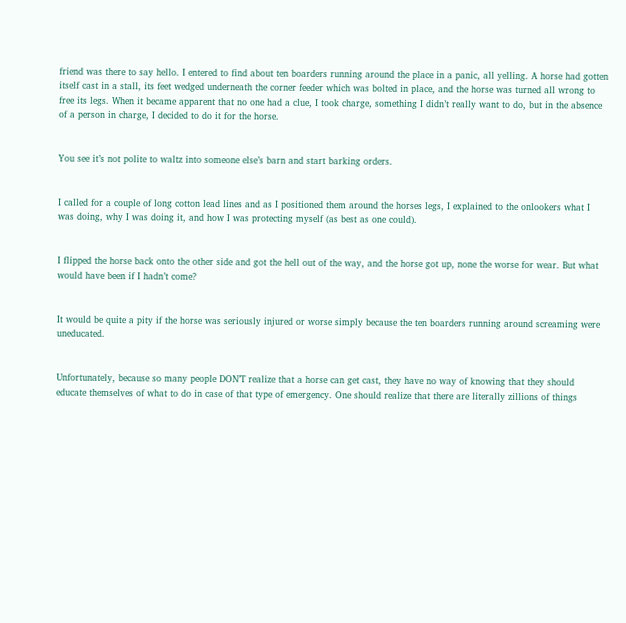friend was there to say hello. I entered to find about ten boarders running around the place in a panic, all yelling. A horse had gotten itself cast in a stall, its feet wedged underneath the corner feeder which was bolted in place, and the horse was turned all wrong to free its legs. When it became apparent that no one had a clue, I took charge, something I didn’t really want to do, but in the absence of a person in charge, I decided to do it for the horse.


You see it’s not polite to waltz into someone else’s barn and start barking orders.


I called for a couple of long cotton lead lines and as I positioned them around the horses legs, I explained to the onlookers what I was doing, why I was doing it, and how I was protecting myself (as best as one could).


I flipped the horse back onto the other side and got the hell out of the way, and the horse got up, none the worse for wear. But what would have been if I hadn’t come?


It would be quite a pity if the horse was seriously injured or worse simply because the ten boarders running around screaming were uneducated.


Unfortunately, because so many people DON’T realize that a horse can get cast, they have no way of knowing that they should educate themselves of what to do in case of that type of emergency. One should realize that there are literally zillions of things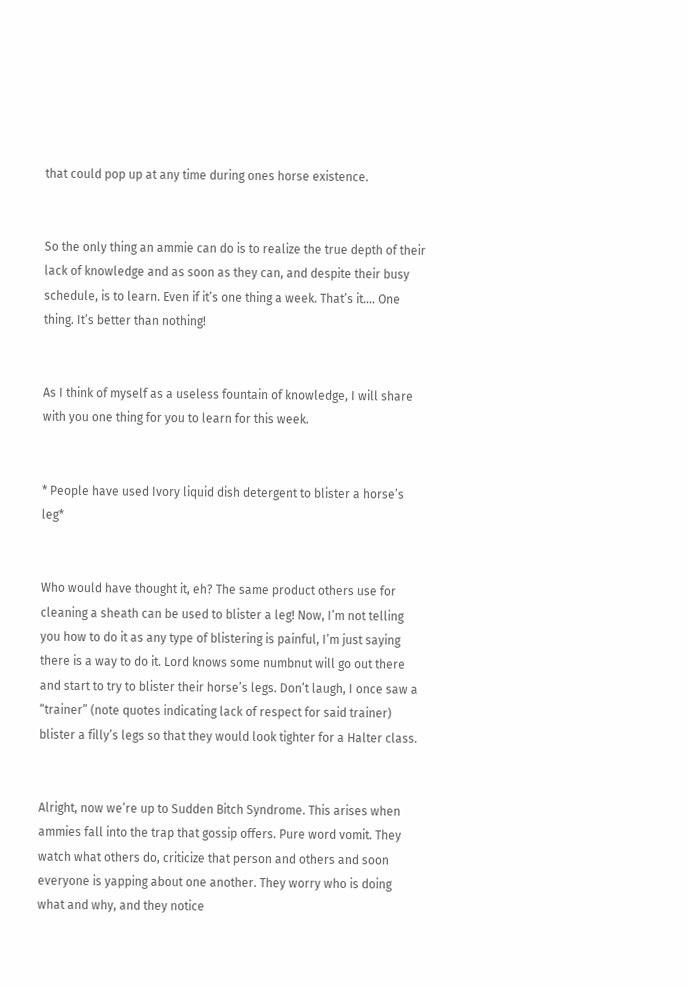that could pop up at any time during ones horse existence.


So the only thing an ammie can do is to realize the true depth of their lack of knowledge and as soon as they can, and despite their busy schedule, is to learn. Even if it’s one thing a week. That’s it…. One thing. It’s better than nothing!


As I think of myself as a useless fountain of knowledge, I will share with you one thing for you to learn for this week.


* People have used Ivory liquid dish detergent to blister a horse’s leg*


Who would have thought it, eh? The same product others use for cleaning a sheath can be used to blister a leg! Now, I’m not telling you how to do it as any type of blistering is painful, I’m just saying there is a way to do it. Lord knows some numbnut will go out there and start to try to blister their horse’s legs. Don’t laugh, I once saw a “trainer” (note quotes indicating lack of respect for said trainer) blister a filly’s legs so that they would look tighter for a Halter class.


Alright, now we’re up to Sudden Bitch Syndrome. This arises when ammies fall into the trap that gossip offers. Pure word vomit. They watch what others do, criticize that person and others and soon everyone is yapping about one another. They worry who is doing what and why, and they notice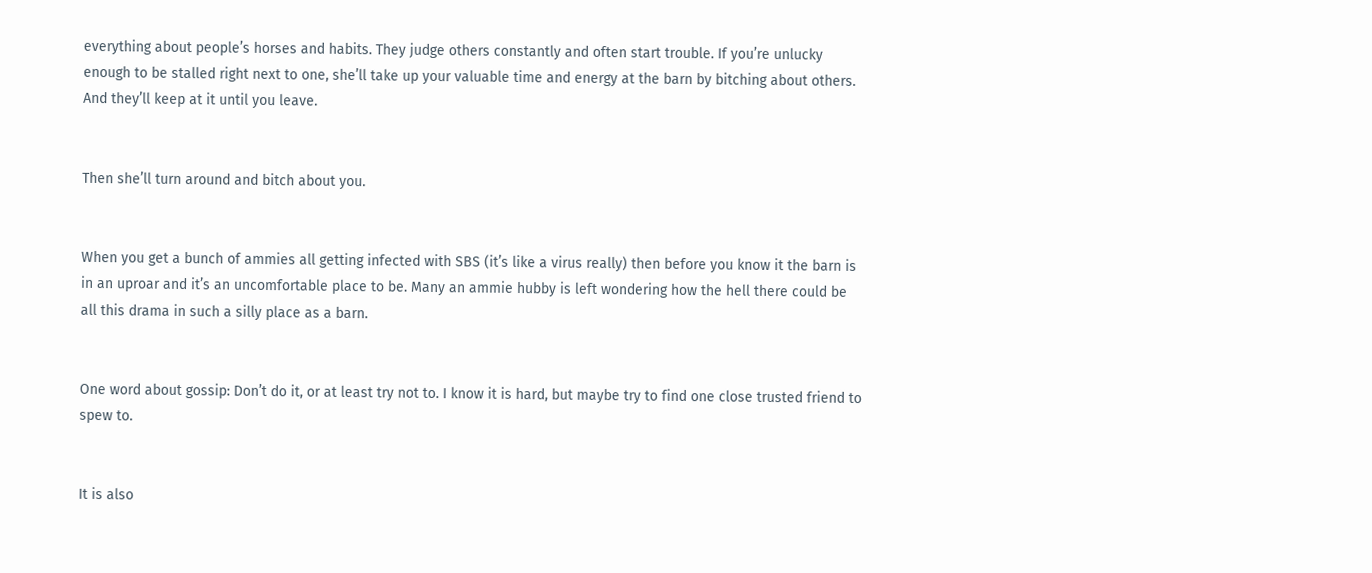everything about people’s horses and habits. They judge others constantly and often start trouble. If you’re unlucky enough to be stalled right next to one, she’ll take up your valuable time and energy at the barn by bitching about others. And they’ll keep at it until you leave.


Then she’ll turn around and bitch about you.


When you get a bunch of ammies all getting infected with SBS (it’s like a virus really) then before you know it the barn is in an uproar and it’s an uncomfortable place to be. Many an ammie hubby is left wondering how the hell there could be all this drama in such a silly place as a barn.


One word about gossip: Don’t do it, or at least try not to. I know it is hard, but maybe try to find one close trusted friend to spew to.


It is also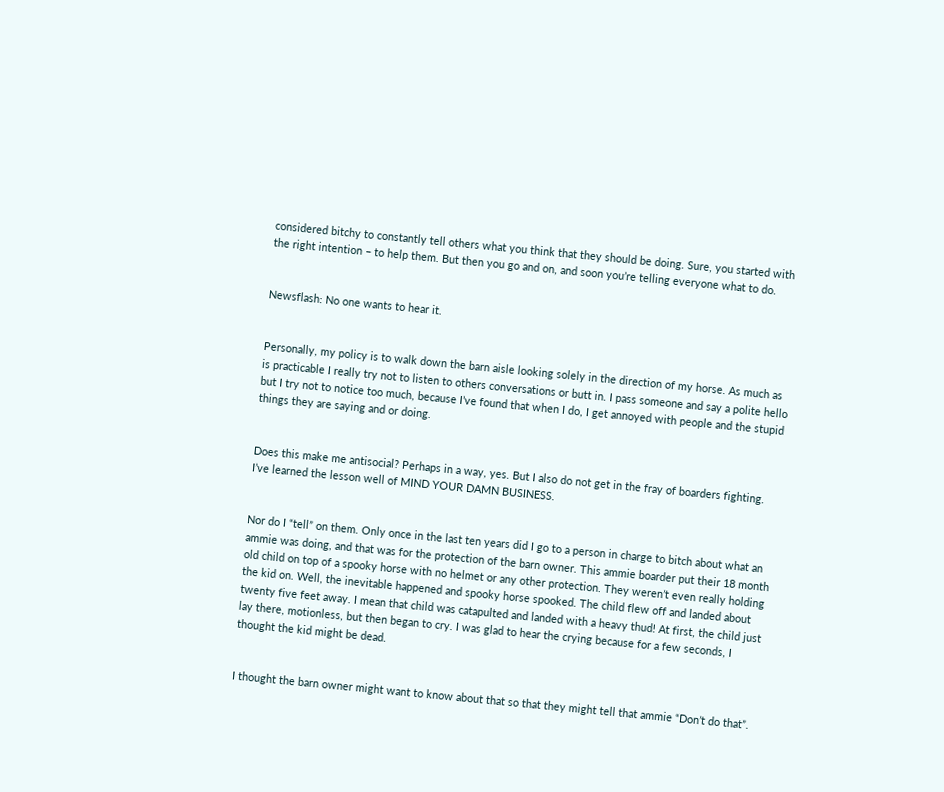considered bitchy to constantly tell others what you think that they should be doing. Sure, you started with the right intention – to help them. But then you go and on, and soon you’re telling everyone what to do.


Newsflash: No one wants to hear it.


Personally, my policy is to walk down the barn aisle looking solely in the direction of my horse. As much as is practicable I really try not to listen to others conversations or butt in. I pass someone and say a polite hello but I try not to notice too much, because I’ve found that when I do, I get annoyed with people and the stupid things they are saying and or doing.


Does this make me antisocial? Perhaps in a way, yes. But I also do not get in the fray of boarders fighting. I’ve learned the lesson well of MIND YOUR DAMN BUSINESS.


Nor do I “tell” on them. Only once in the last ten years did I go to a person in charge to bitch about what an ammie was doing, and that was for the protection of the barn owner. This ammie boarder put their 18 month old child on top of a spooky horse with no helmet or any other protection. They weren’t even really holding the kid on. Well, the inevitable happened and spooky horse spooked. The child flew off and landed about twenty five feet away. I mean that child was catapulted and landed with a heavy thud! At first, the child just lay there, motionless, but then began to cry. I was glad to hear the crying because for a few seconds, I thought the kid might be dead.


I thought the barn owner might want to know about that so that they might tell that ammie “Don’t do that”.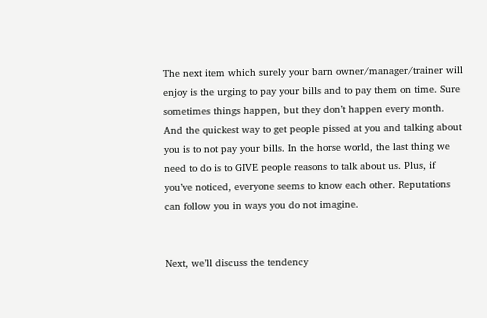The next item which surely your barn owner/manager/trainer will enjoy is the urging to pay your bills and to pay them on time. Sure sometimes things happen, but they don’t happen every month. And the quickest way to get people pissed at you and talking about you is to not pay your bills. In the horse world, the last thing we need to do is to GIVE people reasons to talk about us. Plus, if you’ve noticed, everyone seems to know each other. Reputations can follow you in ways you do not imagine.


Next, we’ll discuss the tendency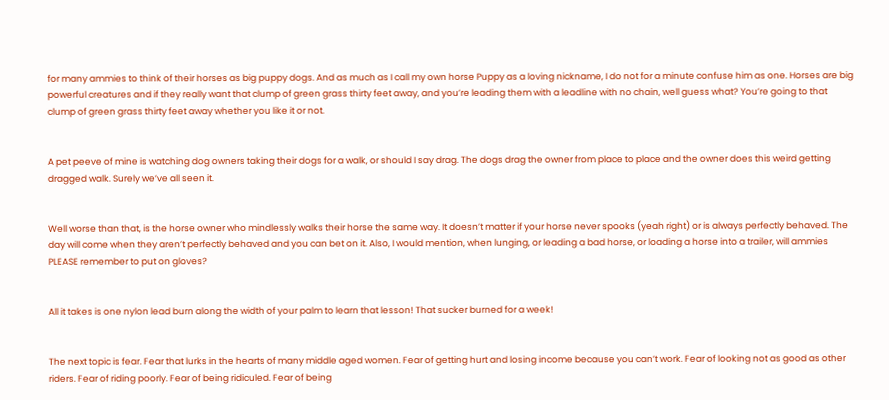for many ammies to think of their horses as big puppy dogs. And as much as I call my own horse Puppy as a loving nickname, I do not for a minute confuse him as one. Horses are big powerful creatures and if they really want that clump of green grass thirty feet away, and you’re leading them with a leadline with no chain, well guess what? You’re going to that clump of green grass thirty feet away whether you like it or not.


A pet peeve of mine is watching dog owners taking their dogs for a walk, or should I say drag. The dogs drag the owner from place to place and the owner does this weird getting dragged walk. Surely we’ve all seen it.


Well worse than that, is the horse owner who mindlessly walks their horse the same way. It doesn’t matter if your horse never spooks (yeah right) or is always perfectly behaved. The day will come when they aren’t perfectly behaved and you can bet on it. Also, I would mention, when lunging, or leading a bad horse, or loading a horse into a trailer, will ammies PLEASE remember to put on gloves?


All it takes is one nylon lead burn along the width of your palm to learn that lesson! That sucker burned for a week!


The next topic is fear. Fear that lurks in the hearts of many middle aged women. Fear of getting hurt and losing income because you can’t work. Fear of looking not as good as other riders. Fear of riding poorly. Fear of being ridiculed. Fear of being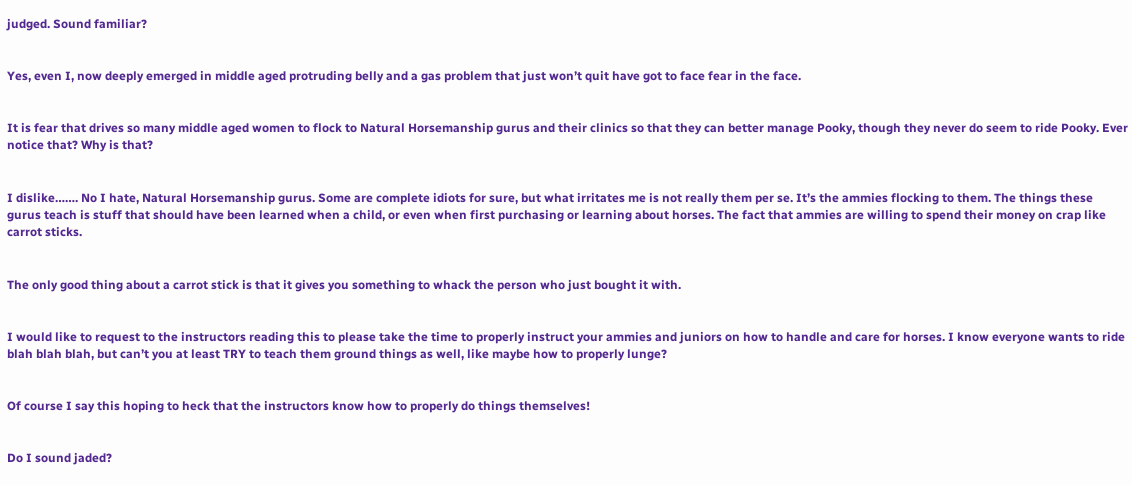judged. Sound familiar?


Yes, even I, now deeply emerged in middle aged protruding belly and a gas problem that just won’t quit have got to face fear in the face.


It is fear that drives so many middle aged women to flock to Natural Horsemanship gurus and their clinics so that they can better manage Pooky, though they never do seem to ride Pooky. Ever notice that? Why is that?


I dislike……. No I hate, Natural Horsemanship gurus. Some are complete idiots for sure, but what irritates me is not really them per se. It’s the ammies flocking to them. The things these gurus teach is stuff that should have been learned when a child, or even when first purchasing or learning about horses. The fact that ammies are willing to spend their money on crap like carrot sticks.


The only good thing about a carrot stick is that it gives you something to whack the person who just bought it with.


I would like to request to the instructors reading this to please take the time to properly instruct your ammies and juniors on how to handle and care for horses. I know everyone wants to ride blah blah blah, but can’t you at least TRY to teach them ground things as well, like maybe how to properly lunge?


Of course I say this hoping to heck that the instructors know how to properly do things themselves!


Do I sound jaded?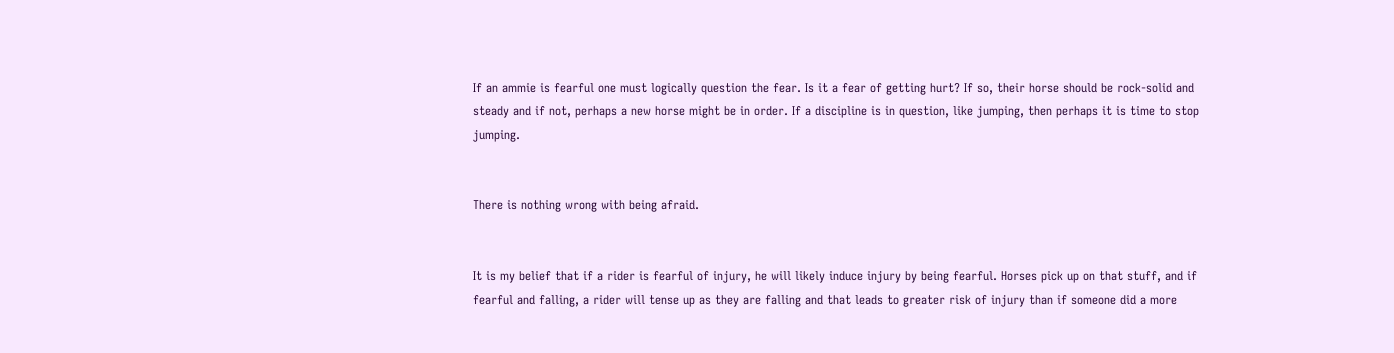If an ammie is fearful one must logically question the fear. Is it a fear of getting hurt? If so, their horse should be rock-solid and steady and if not, perhaps a new horse might be in order. If a discipline is in question, like jumping, then perhaps it is time to stop jumping.


There is nothing wrong with being afraid.


It is my belief that if a rider is fearful of injury, he will likely induce injury by being fearful. Horses pick up on that stuff, and if fearful and falling, a rider will tense up as they are falling and that leads to greater risk of injury than if someone did a more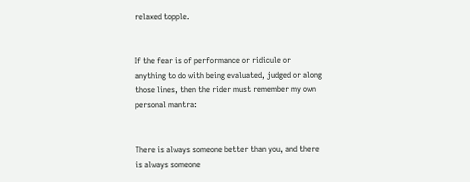relaxed topple.


If the fear is of performance or ridicule or anything to do with being evaluated, judged or along those lines, then the rider must remember my own personal mantra:


There is always someone better than you, and there is always someone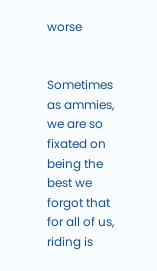worse


Sometimes as ammies, we are so fixated on being the best we forgot that for all of us, riding is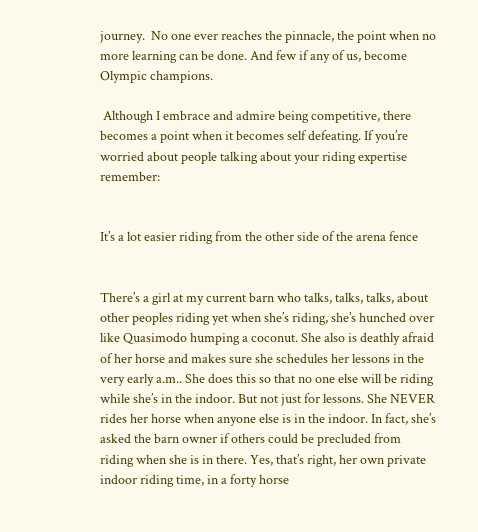journey.  No one ever reaches the pinnacle, the point when no more learning can be done. And few if any of us, become Olympic champions.

 Although I embrace and admire being competitive, there becomes a point when it becomes self defeating. If you’re worried about people talking about your riding expertise remember:


It’s a lot easier riding from the other side of the arena fence


There’s a girl at my current barn who talks, talks, talks, about other peoples riding yet when she’s riding, she’s hunched over like Quasimodo humping a coconut. She also is deathly afraid of her horse and makes sure she schedules her lessons in the very early a.m.. She does this so that no one else will be riding while she’s in the indoor. But not just for lessons. She NEVER rides her horse when anyone else is in the indoor. In fact, she’s asked the barn owner if others could be precluded from riding when she is in there. Yes, that’s right, her own private indoor riding time, in a forty horse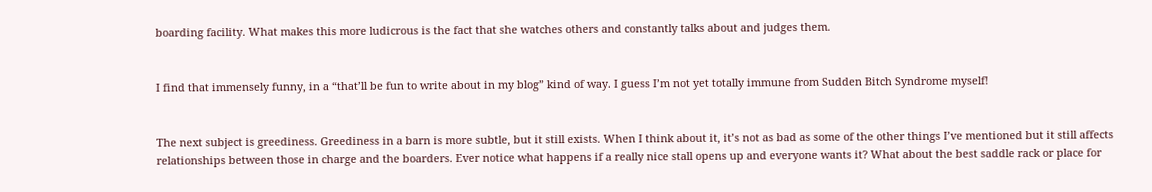boarding facility. What makes this more ludicrous is the fact that she watches others and constantly talks about and judges them.


I find that immensely funny, in a “that’ll be fun to write about in my blog” kind of way. I guess I’m not yet totally immune from Sudden Bitch Syndrome myself!


The next subject is greediness. Greediness in a barn is more subtle, but it still exists. When I think about it, it’s not as bad as some of the other things I’ve mentioned but it still affects relationships between those in charge and the boarders. Ever notice what happens if a really nice stall opens up and everyone wants it? What about the best saddle rack or place for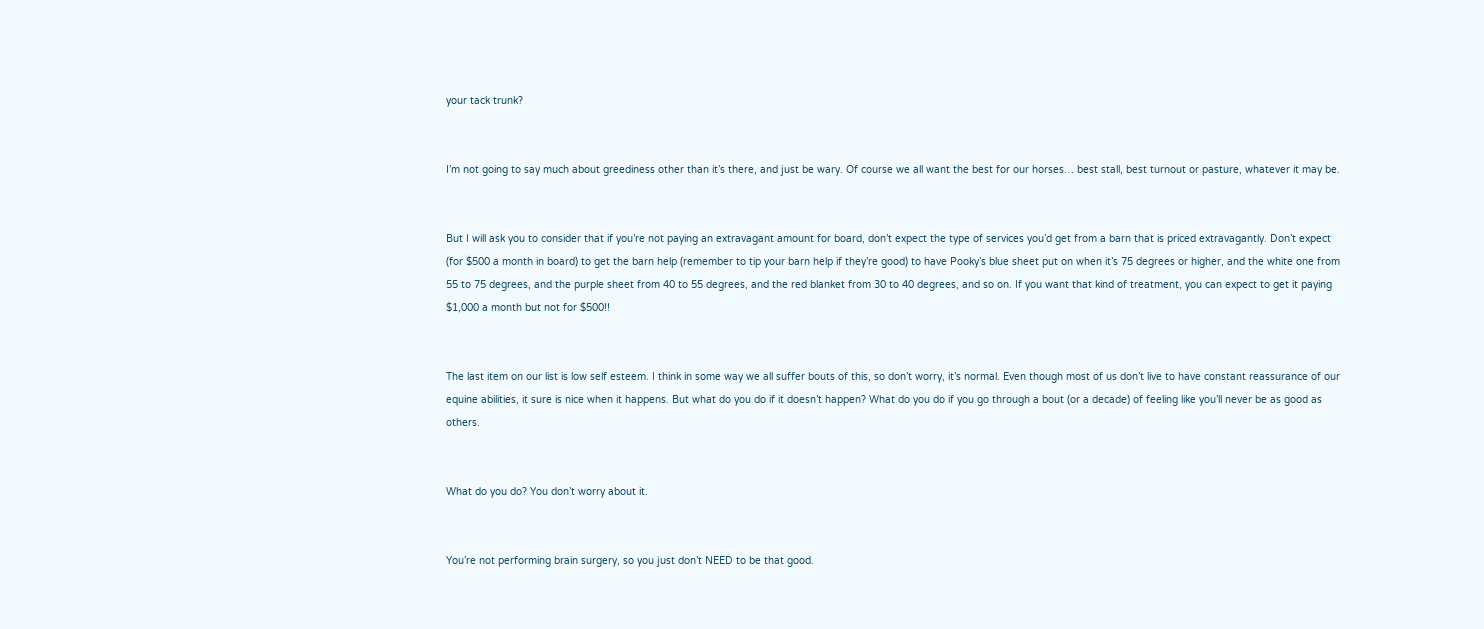your tack trunk?


I’m not going to say much about greediness other than it’s there, and just be wary. Of course we all want the best for our horses… best stall, best turnout or pasture, whatever it may be.


But I will ask you to consider that if you’re not paying an extravagant amount for board, don’t expect the type of services you’d get from a barn that is priced extravagantly. Don’t expect (for $500 a month in board) to get the barn help (remember to tip your barn help if they’re good) to have Pooky’s blue sheet put on when it’s 75 degrees or higher, and the white one from 55 to 75 degrees, and the purple sheet from 40 to 55 degrees, and the red blanket from 30 to 40 degrees, and so on. If you want that kind of treatment, you can expect to get it paying $1,000 a month but not for $500!!


The last item on our list is low self esteem. I think in some way we all suffer bouts of this, so don’t worry, it’s normal. Even though most of us don’t live to have constant reassurance of our equine abilities, it sure is nice when it happens. But what do you do if it doesn’t happen? What do you do if you go through a bout (or a decade) of feeling like you’ll never be as good as others.


What do you do? You don’t worry about it.


You’re not performing brain surgery, so you just don’t NEED to be that good.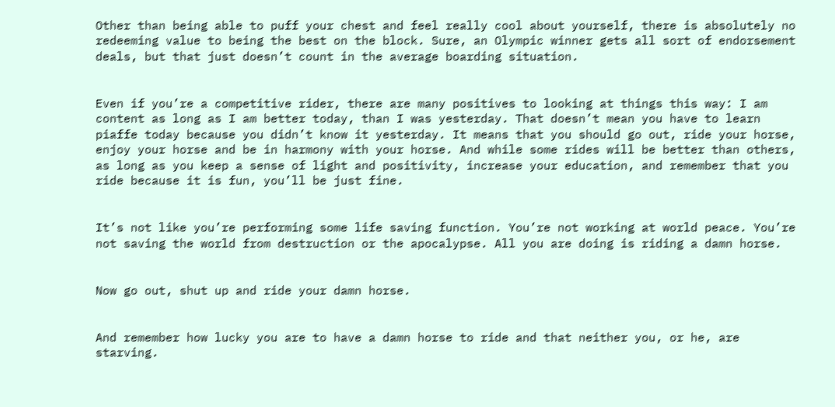Other than being able to puff your chest and feel really cool about yourself, there is absolutely no redeeming value to being the best on the block. Sure, an Olympic winner gets all sort of endorsement deals, but that just doesn’t count in the average boarding situation.


Even if you’re a competitive rider, there are many positives to looking at things this way: I am content as long as I am better today, than I was yesterday. That doesn’t mean you have to learn piaffe today because you didn’t know it yesterday. It means that you should go out, ride your horse, enjoy your horse and be in harmony with your horse. And while some rides will be better than others, as long as you keep a sense of light and positivity, increase your education, and remember that you ride because it is fun, you’ll be just fine.


It’s not like you’re performing some life saving function. You’re not working at world peace. You’re not saving the world from destruction or the apocalypse. All you are doing is riding a damn horse.


Now go out, shut up and ride your damn horse.


And remember how lucky you are to have a damn horse to ride and that neither you, or he, are starving.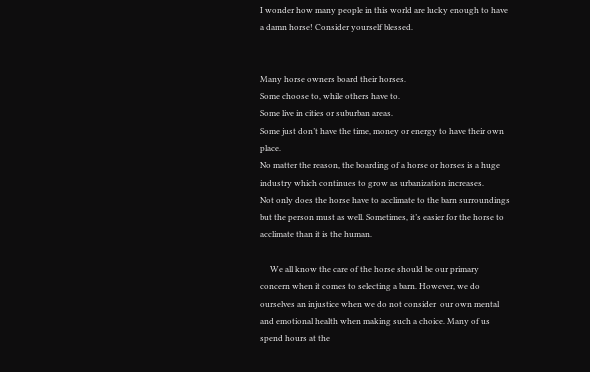I wonder how many people in this world are lucky enough to have a damn horse! Consider yourself blessed.


Many horse owners board their horses.
Some choose to, while others have to.
Some live in cities or suburban areas.
Some just don’t have the time, money or energy to have their own place.
No matter the reason, the boarding of a horse or horses is a huge industry which continues to grow as urbanization increases.
Not only does the horse have to acclimate to the barn surroundings but the person must as well. Sometimes, it’s easier for the horse to acclimate than it is the human.

     We all know the care of the horse should be our primary concern when it comes to selecting a barn. However, we do ourselves an injustice when we do not consider  our own mental and emotional health when making such a choice. Many of us spend hours at the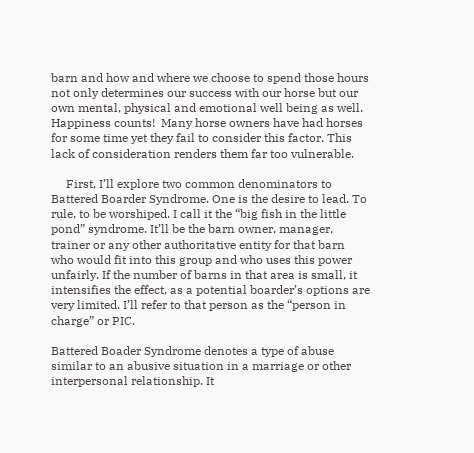barn and how and where we choose to spend those hours not only determines our success with our horse but our own mental, physical and emotional well being as well. Happiness counts!  Many horse owners have had horses for some time yet they fail to consider this factor. This lack of consideration renders them far too vulnerable.

     First, I’ll explore two common denominators to Battered Boarder Syndrome. One is the desire to lead. To rule, to be worshiped. I call it the “big fish in the little pond” syndrome. It’ll be the barn owner, manager, trainer or any other authoritative entity for that barn who would fit into this group and who uses this power unfairly. If the number of barns in that area is small, it intensifies the effect, as a potential boarder’s options are very limited. I’ll refer to that person as the “person in charge” or PIC.

Battered Boader Syndrome denotes a type of abuse similar to an abusive situation in a marriage or other interpersonal relationship. It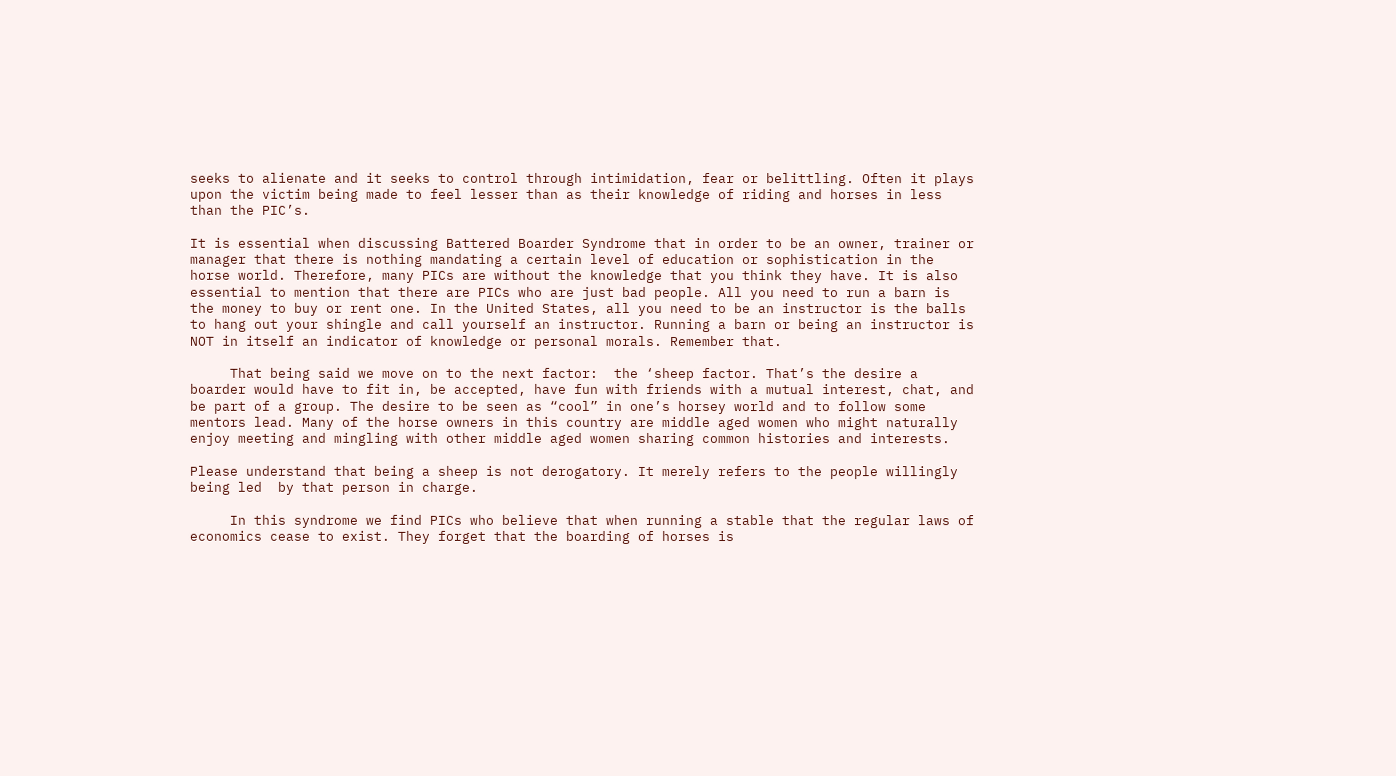seeks to alienate and it seeks to control through intimidation, fear or belittling. Often it plays upon the victim being made to feel lesser than as their knowledge of riding and horses in less than the PIC’s.

It is essential when discussing Battered Boarder Syndrome that in order to be an owner, trainer or manager that there is nothing mandating a certain level of education or sophistication in the horse world. Therefore, many PICs are without the knowledge that you think they have. It is also essential to mention that there are PICs who are just bad people. All you need to run a barn is the money to buy or rent one. In the United States, all you need to be an instructor is the balls to hang out your shingle and call yourself an instructor. Running a barn or being an instructor is NOT in itself an indicator of knowledge or personal morals. Remember that.

     That being said we move on to the next factor:  the ‘sheep factor. That’s the desire a boarder would have to fit in, be accepted, have fun with friends with a mutual interest, chat, and be part of a group. The desire to be seen as “cool” in one’s horsey world and to follow some mentors lead. Many of the horse owners in this country are middle aged women who might naturally enjoy meeting and mingling with other middle aged women sharing common histories and interests.

Please understand that being a sheep is not derogatory. It merely refers to the people willingly being led  by that person in charge.

     In this syndrome we find PICs who believe that when running a stable that the regular laws of economics cease to exist. They forget that the boarding of horses is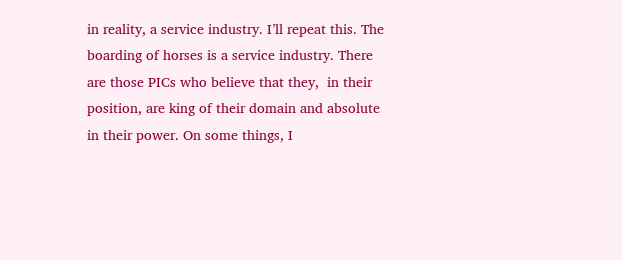in reality, a service industry. I’ll repeat this. The boarding of horses is a service industry. There are those PICs who believe that they,  in their position, are king of their domain and absolute in their power. On some things, I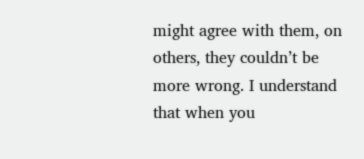might agree with them, on others, they couldn’t be more wrong. I understand that when you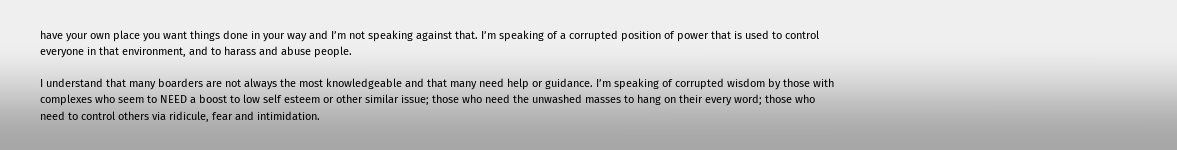have your own place you want things done in your way and I’m not speaking against that. I’m speaking of a corrupted position of power that is used to control everyone in that environment, and to harass and abuse people.

I understand that many boarders are not always the most knowledgeable and that many need help or guidance. I’m speaking of corrupted wisdom by those with complexes who seem to NEED a boost to low self esteem or other similar issue; those who need the unwashed masses to hang on their every word; those who need to control others via ridicule, fear and intimidation.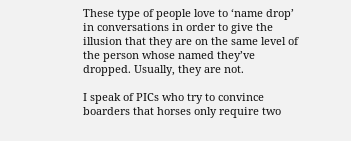These type of people love to ‘name drop’ in conversations in order to give the illusion that they are on the same level of the person whose named they’ve dropped. Usually, they are not.

I speak of PICs who try to convince boarders that horses only require two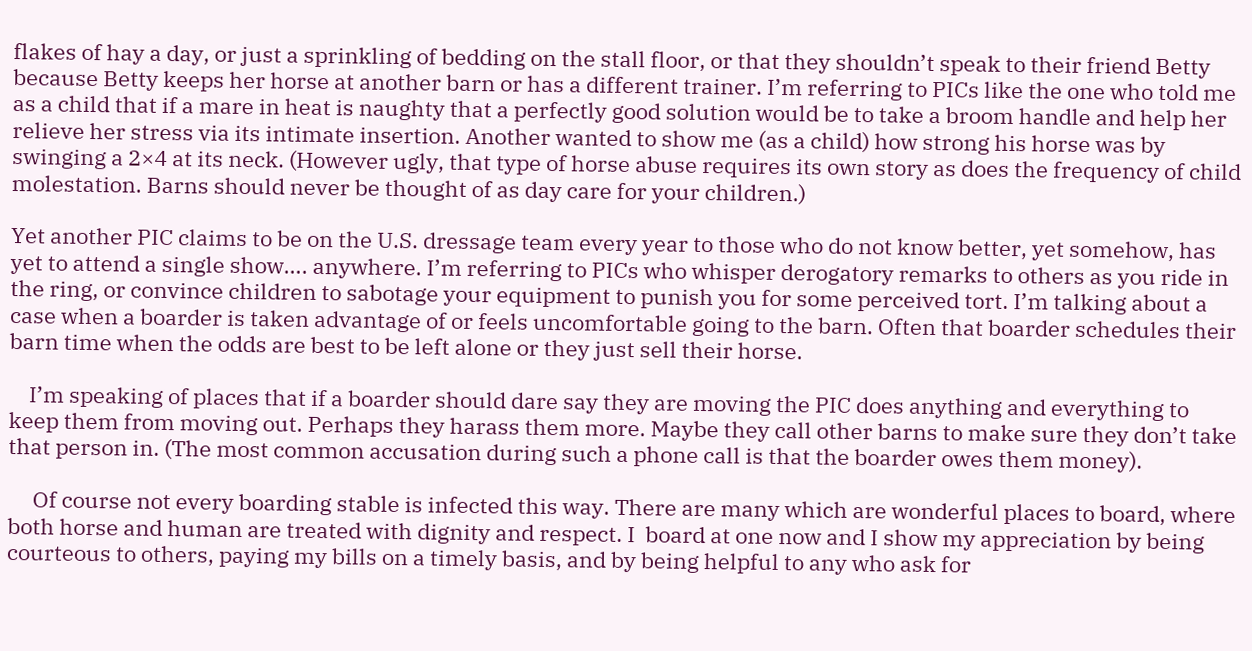flakes of hay a day, or just a sprinkling of bedding on the stall floor, or that they shouldn’t speak to their friend Betty because Betty keeps her horse at another barn or has a different trainer. I’m referring to PICs like the one who told me as a child that if a mare in heat is naughty that a perfectly good solution would be to take a broom handle and help her relieve her stress via its intimate insertion. Another wanted to show me (as a child) how strong his horse was by swinging a 2×4 at its neck. (However ugly, that type of horse abuse requires its own story as does the frequency of child molestation. Barns should never be thought of as day care for your children.)

Yet another PIC claims to be on the U.S. dressage team every year to those who do not know better, yet somehow, has yet to attend a single show…. anywhere. I’m referring to PICs who whisper derogatory remarks to others as you ride in the ring, or convince children to sabotage your equipment to punish you for some perceived tort. I’m talking about a case when a boarder is taken advantage of or feels uncomfortable going to the barn. Often that boarder schedules their barn time when the odds are best to be left alone or they just sell their horse.

    I’m speaking of places that if a boarder should dare say they are moving the PIC does anything and everything to keep them from moving out. Perhaps they harass them more. Maybe they call other barns to make sure they don’t take that person in. (The most common accusation during such a phone call is that the boarder owes them money).

     Of course not every boarding stable is infected this way. There are many which are wonderful places to board, where both horse and human are treated with dignity and respect. I  board at one now and I show my appreciation by being courteous to others, paying my bills on a timely basis, and by being helpful to any who ask for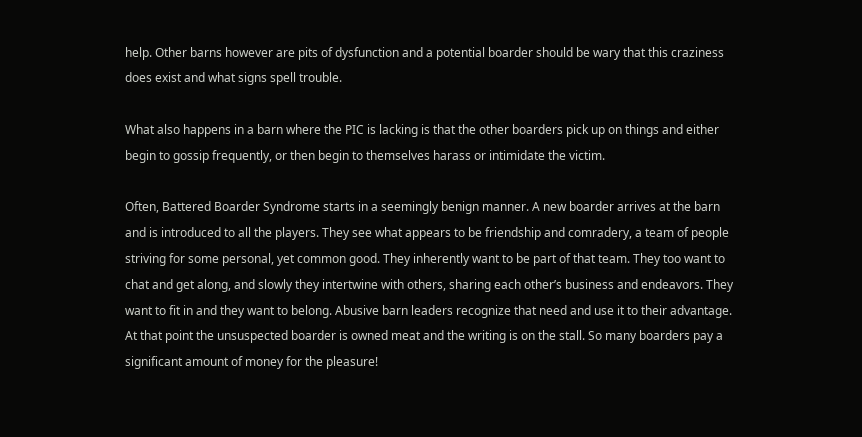help. Other barns however are pits of dysfunction and a potential boarder should be wary that this craziness does exist and what signs spell trouble.

What also happens in a barn where the PIC is lacking is that the other boarders pick up on things and either begin to gossip frequently, or then begin to themselves harass or intimidate the victim.

Often, Battered Boarder Syndrome starts in a seemingly benign manner. A new boarder arrives at the barn and is introduced to all the players. They see what appears to be friendship and comradery, a team of people striving for some personal, yet common good. They inherently want to be part of that team. They too want to chat and get along, and slowly they intertwine with others, sharing each other’s business and endeavors. They want to fit in and they want to belong. Abusive barn leaders recognize that need and use it to their advantage. At that point the unsuspected boarder is owned meat and the writing is on the stall. So many boarders pay a significant amount of money for the pleasure!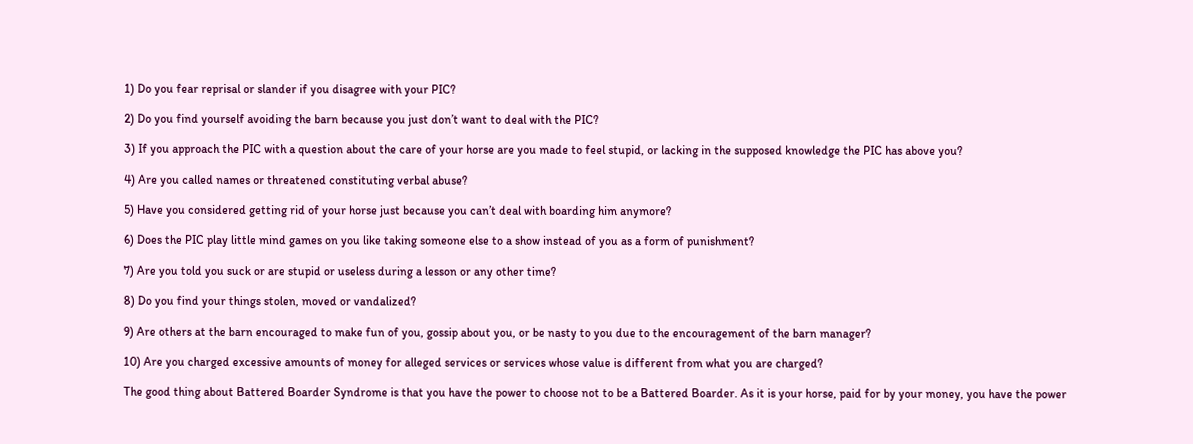1) Do you fear reprisal or slander if you disagree with your PIC?

2) Do you find yourself avoiding the barn because you just don’t want to deal with the PIC?

3) If you approach the PIC with a question about the care of your horse are you made to feel stupid, or lacking in the supposed knowledge the PIC has above you?

4) Are you called names or threatened constituting verbal abuse?

5) Have you considered getting rid of your horse just because you can’t deal with boarding him anymore?

6) Does the PIC play little mind games on you like taking someone else to a show instead of you as a form of punishment?

7) Are you told you suck or are stupid or useless during a lesson or any other time?

8) Do you find your things stolen, moved or vandalized?

9) Are others at the barn encouraged to make fun of you, gossip about you, or be nasty to you due to the encouragement of the barn manager?

10) Are you charged excessive amounts of money for alleged services or services whose value is different from what you are charged?

The good thing about Battered Boarder Syndrome is that you have the power to choose not to be a Battered Boarder. As it is your horse, paid for by your money, you have the power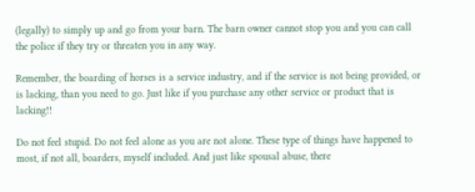(legally) to simply up and go from your barn. The barn owner cannot stop you and you can call the police if they try or threaten you in any way.

Remember, the boarding of horses is a service industry, and if the service is not being provided, or is lacking, than you need to go. Just like if you purchase any other service or product that is lacking!!

Do not feel stupid. Do not feel alone as you are not alone. These type of things have happened to most, if not all, boarders, myself included. And just like spousal abuse, there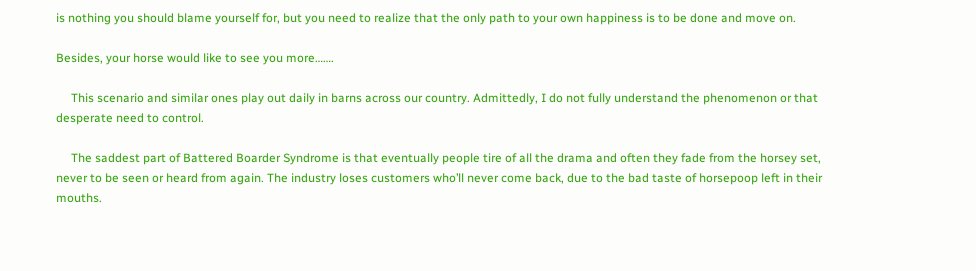is nothing you should blame yourself for, but you need to realize that the only path to your own happiness is to be done and move on.

Besides, your horse would like to see you more…….

     This scenario and similar ones play out daily in barns across our country. Admittedly, I do not fully understand the phenomenon or that desperate need to control.

     The saddest part of Battered Boarder Syndrome is that eventually people tire of all the drama and often they fade from the horsey set, never to be seen or heard from again. The industry loses customers who’ll never come back, due to the bad taste of horsepoop left in their mouths.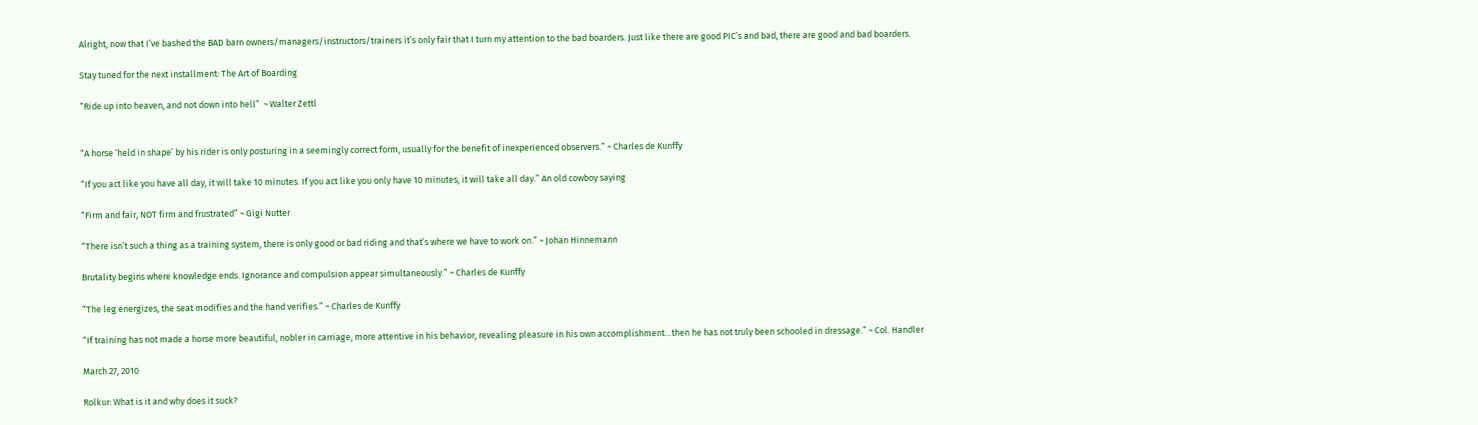Alright, now that I’ve bashed the BAD barn owners/managers/instructors/trainers it’s only fair that I turn my attention to the bad boarders. Just like there are good PIC’s and bad, there are good and bad boarders.

Stay tuned for the next installment: The Art of Boarding

“Ride up into heaven, and not down into hell”  ~ Walter Zettl


“A horse ‘held in shape’ by his rider is only posturing in a seemingly correct form, usually for the benefit of inexperienced observers.” ~ Charles de Kunffy

“If you act like you have all day, it will take 10 minutes. If you act like you only have 10 minutes, it will take all day.” An old cowboy saying

“Firm and fair, NOT firm and frustrated” ~ Gigi Nutter

“There isn’t such a thing as a training system, there is only good or bad riding and that’s where we have to work on.” ~ Johan Hinnemann

Brutality begins where knowledge ends. Ignorance and compulsion appear simultaneously.” ~ Charles de Kunffy

“The leg energizes, the seat modifies and the hand verifies.” ~ Charles de Kunffy

“If training has not made a horse more beautiful, nobler in carriage, more attentive in his behavior, revealing pleasure in his own accomplishment…then he has not truly been schooled in dressage.” ~ Col. Handler

March 27, 2010

Rolkur: What is it and why does it suck?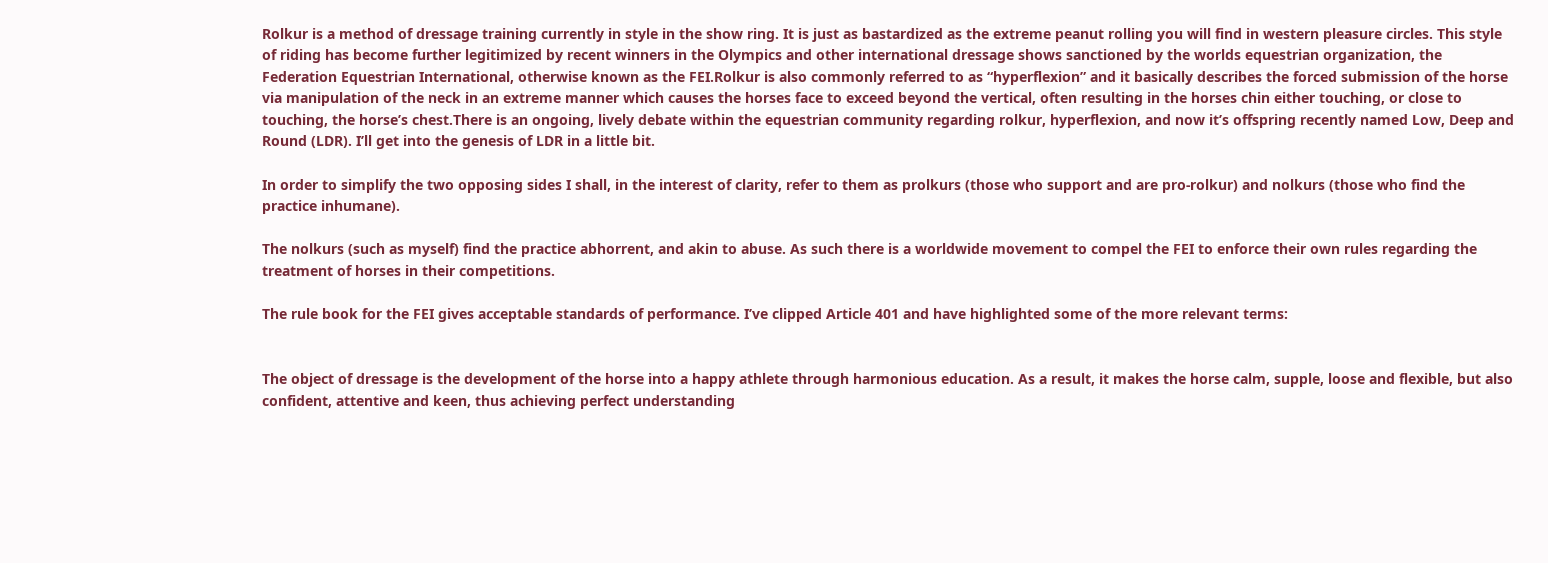Rolkur is a method of dressage training currently in style in the show ring. It is just as bastardized as the extreme peanut rolling you will find in western pleasure circles. This style of riding has become further legitimized by recent winners in the Olympics and other international dressage shows sanctioned by the worlds equestrian organization, the Federation Equestrian International, otherwise known as the FEI.Rolkur is also commonly referred to as “hyperflexion” and it basically describes the forced submission of the horse via manipulation of the neck in an extreme manner which causes the horses face to exceed beyond the vertical, often resulting in the horses chin either touching, or close to touching, the horse’s chest.There is an ongoing, lively debate within the equestrian community regarding rolkur, hyperflexion, and now it’s offspring recently named Low, Deep and Round (LDR). I’ll get into the genesis of LDR in a little bit.

In order to simplify the two opposing sides I shall, in the interest of clarity, refer to them as prolkurs (those who support and are pro-rolkur) and nolkurs (those who find the practice inhumane).

The nolkurs (such as myself) find the practice abhorrent, and akin to abuse. As such there is a worldwide movement to compel the FEI to enforce their own rules regarding the treatment of horses in their competitions.

The rule book for the FEI gives acceptable standards of performance. I’ve clipped Article 401 and have highlighted some of the more relevant terms:


The object of dressage is the development of the horse into a happy athlete through harmonious education. As a result, it makes the horse calm, supple, loose and flexible, but also confident, attentive and keen, thus achieving perfect understanding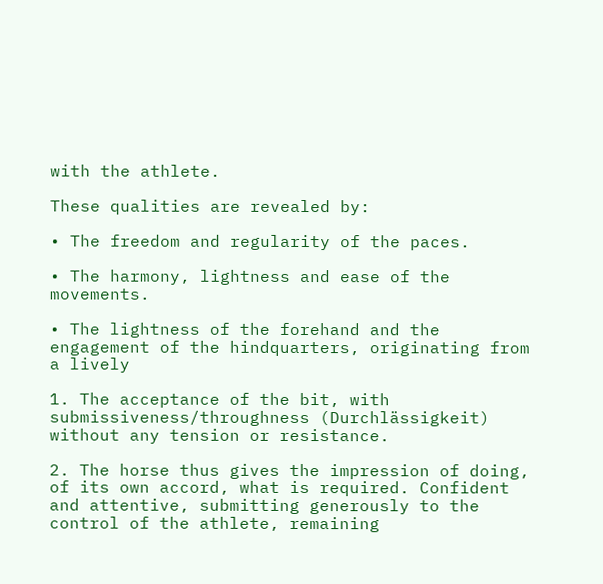with the athlete.

These qualities are revealed by:

• The freedom and regularity of the paces.

• The harmony, lightness and ease of the movements.

• The lightness of the forehand and the engagement of the hindquarters, originating from a lively

1. The acceptance of the bit, with submissiveness/throughness (Durchlässigkeit) without any tension or resistance.

2. The horse thus gives the impression of doing, of its own accord, what is required. Confident and attentive, submitting generously to the control of the athlete, remaining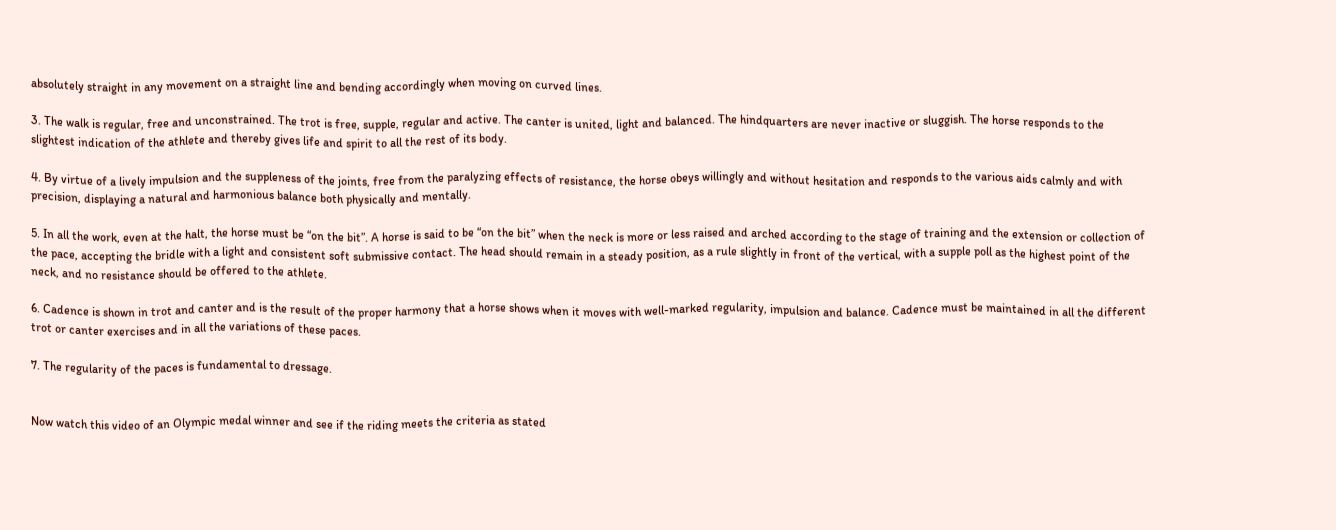absolutely straight in any movement on a straight line and bending accordingly when moving on curved lines.

3. The walk is regular, free and unconstrained. The trot is free, supple, regular and active. The canter is united, light and balanced. The hindquarters are never inactive or sluggish. The horse responds to the slightest indication of the athlete and thereby gives life and spirit to all the rest of its body.

4. By virtue of a lively impulsion and the suppleness of the joints, free from the paralyzing effects of resistance, the horse obeys willingly and without hesitation and responds to the various aids calmly and with precision, displaying a natural and harmonious balance both physically and mentally.

5. In all the work, even at the halt, the horse must be “on the bit”. A horse is said to be “on the bit” when the neck is more or less raised and arched according to the stage of training and the extension or collection of the pace, accepting the bridle with a light and consistent soft submissive contact. The head should remain in a steady position, as a rule slightly in front of the vertical, with a supple poll as the highest point of the neck, and no resistance should be offered to the athlete.

6. Cadence is shown in trot and canter and is the result of the proper harmony that a horse shows when it moves with well-marked regularity, impulsion and balance. Cadence must be maintained in all the different trot or canter exercises and in all the variations of these paces.

7. The regularity of the paces is fundamental to dressage.


Now watch this video of an Olympic medal winner and see if the riding meets the criteria as stated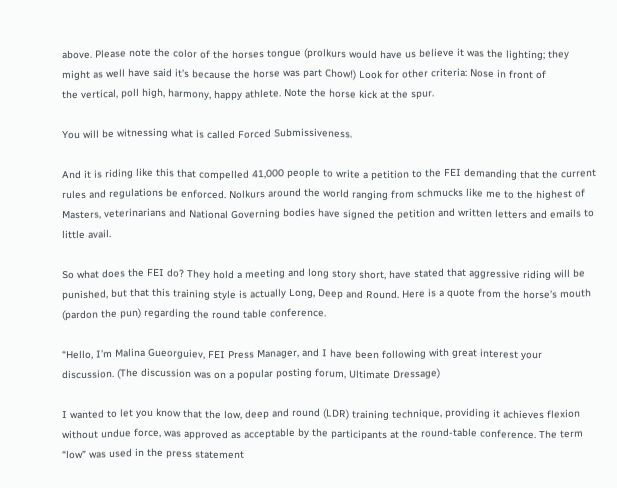above. Please note the color of the horses tongue (prolkurs would have us believe it was the lighting; they might as well have said it’s because the horse was part Chow!) Look for other criteria: Nose in front of
the vertical, poll high, harmony, happy athlete. Note the horse kick at the spur.

You will be witnessing what is called Forced Submissiveness.

And it is riding like this that compelled 41,000 people to write a petition to the FEI demanding that the current rules and regulations be enforced. Nolkurs around the world ranging from schmucks like me to the highest of Masters, veterinarians and National Governing bodies have signed the petition and written letters and emails to little avail.

So what does the FEI do? They hold a meeting and long story short, have stated that aggressive riding will be punished, but that this training style is actually Long, Deep and Round. Here is a quote from the horse’s mouth (pardon the pun) regarding the round table conference.

“Hello, I’m Malina Gueorguiev, FEI Press Manager, and I have been following with great interest your discussion. (The discussion was on a popular posting forum, Ultimate Dressage)

I wanted to let you know that the low, deep and round (LDR) training technique, providing it achieves flexion without undue force, was approved as acceptable by the participants at the round-table conference. The term “low” was used in the press statement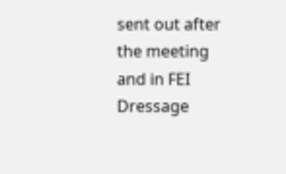sent out after the meeting and in FEI Dressage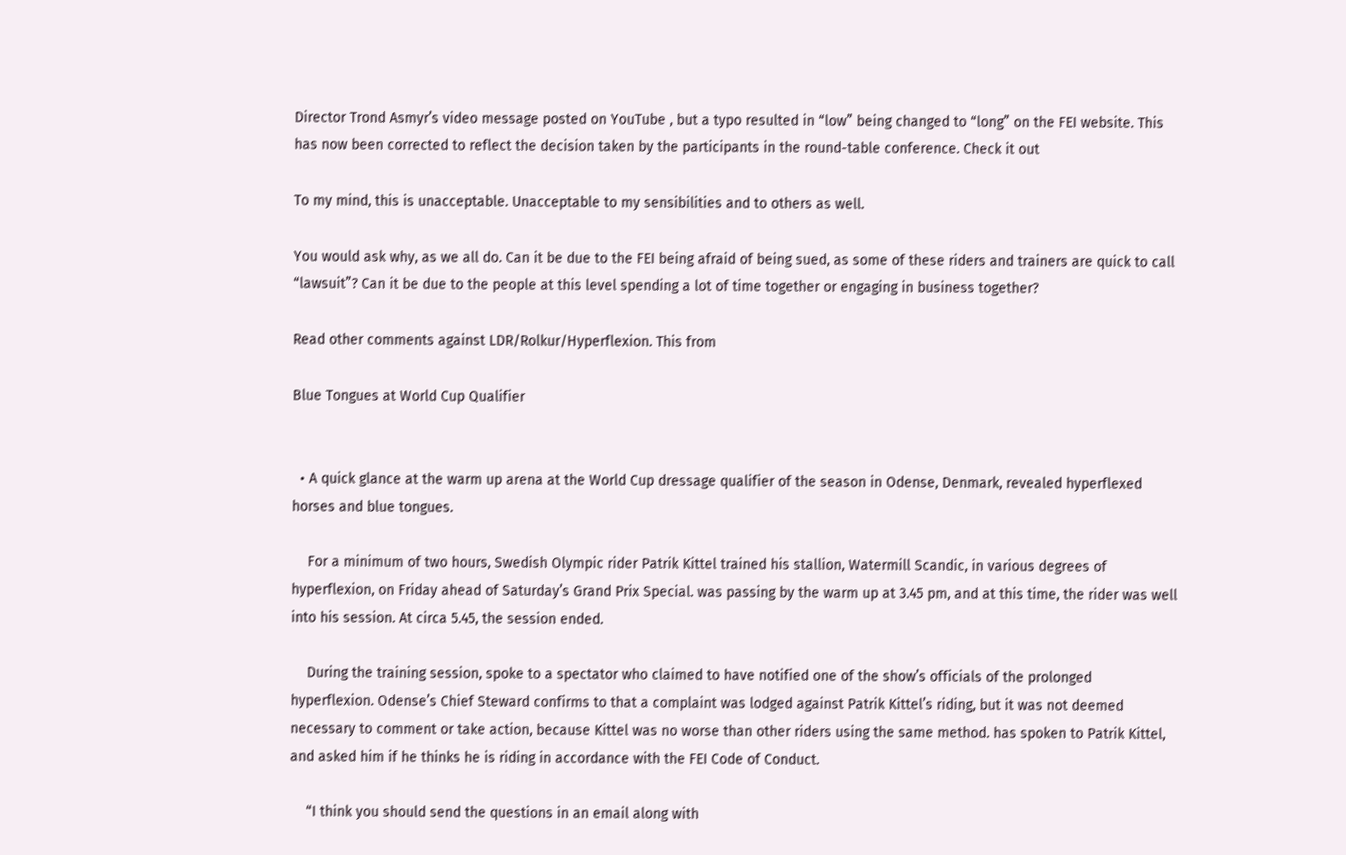Director Trond Asmyr’s video message posted on YouTube , but a typo resulted in “low” being changed to “long” on the FEI website. This has now been corrected to reflect the decision taken by the participants in the round-table conference. Check it out

To my mind, this is unacceptable. Unacceptable to my sensibilities and to others as well.

You would ask why, as we all do. Can it be due to the FEI being afraid of being sued, as some of these riders and trainers are quick to call “lawsuit”? Can it be due to the people at this level spending a lot of time together or engaging in business together?

Read other comments against LDR/Rolkur/Hyperflexion. This from

Blue Tongues at World Cup Qualifier


  • A quick glance at the warm up arena at the World Cup dressage qualifier of the season in Odense, Denmark, revealed hyperflexed horses and blue tongues.

    For a minimum of two hours, Swedish Olympic rider Patrik Kittel trained his stallion, Watermill Scandic, in various degrees of hyperflexion, on Friday ahead of Saturday’s Grand Prix Special. was passing by the warm up at 3.45 pm, and at this time, the rider was well into his session. At circa 5.45, the session ended.

    During the training session, spoke to a spectator who claimed to have notified one of the show’s officials of the prolonged hyperflexion. Odense’s Chief Steward confirms to that a complaint was lodged against Patrik Kittel’s riding, but it was not deemed necessary to comment or take action, because Kittel was no worse than other riders using the same method. has spoken to Patrik Kittel, and asked him if he thinks he is riding in accordance with the FEI Code of Conduct.

    “I think you should send the questions in an email along with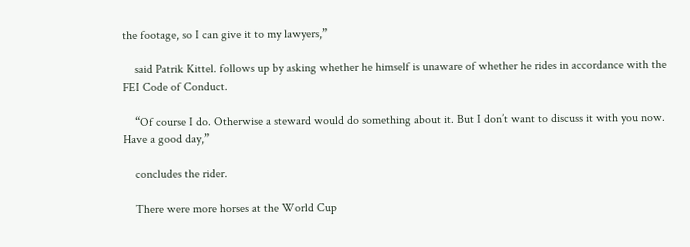the footage, so I can give it to my lawyers,”

    said Patrik Kittel. follows up by asking whether he himself is unaware of whether he rides in accordance with the FEI Code of Conduct.

    “Of course I do. Otherwise a steward would do something about it. But I don’t want to discuss it with you now. Have a good day,”

    concludes the rider.

    There were more horses at the World Cup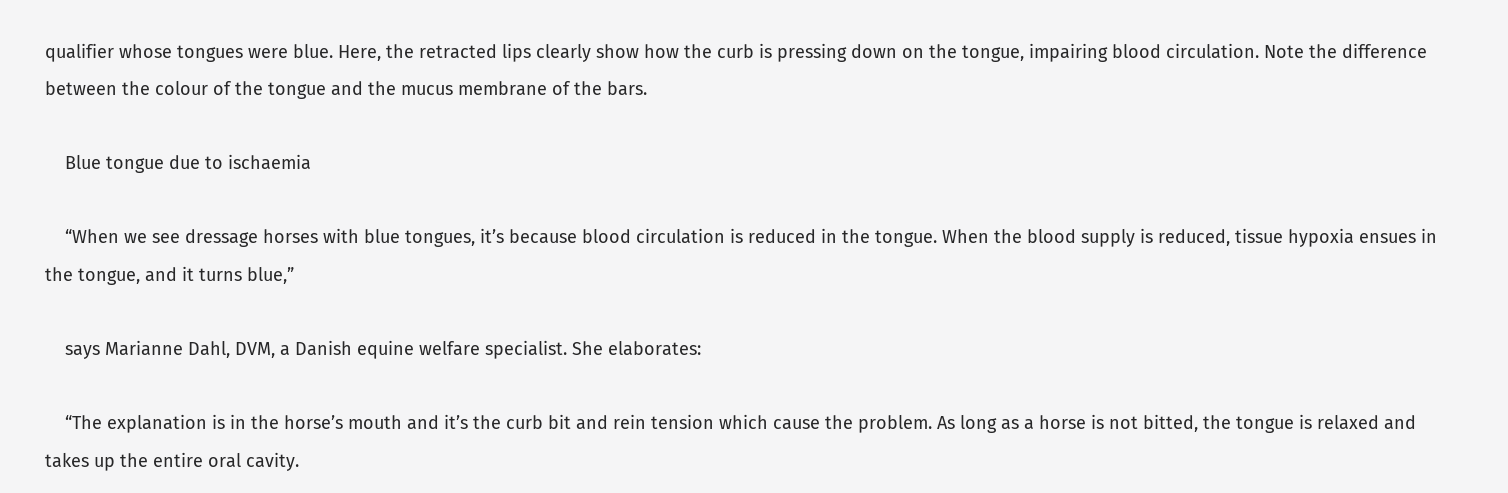qualifier whose tongues were blue. Here, the retracted lips clearly show how the curb is pressing down on the tongue, impairing blood circulation. Note the difference between the colour of the tongue and the mucus membrane of the bars.

    Blue tongue due to ischaemia

    “When we see dressage horses with blue tongues, it’s because blood circulation is reduced in the tongue. When the blood supply is reduced, tissue hypoxia ensues in the tongue, and it turns blue,”

    says Marianne Dahl, DVM, a Danish equine welfare specialist. She elaborates:

    “The explanation is in the horse’s mouth and it’s the curb bit and rein tension which cause the problem. As long as a horse is not bitted, the tongue is relaxed and takes up the entire oral cavity.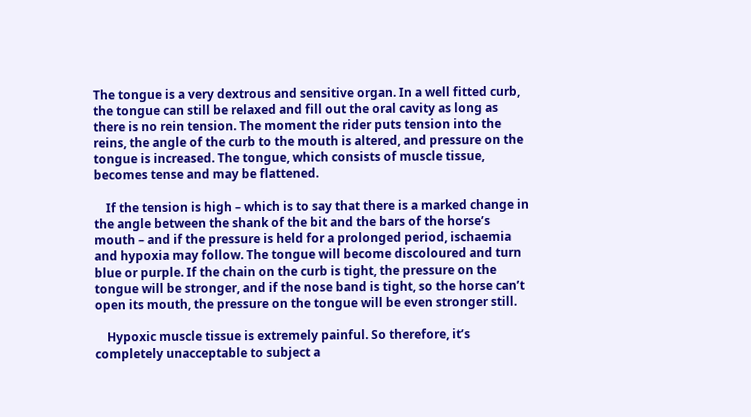The tongue is a very dextrous and sensitive organ. In a well fitted curb, the tongue can still be relaxed and fill out the oral cavity as long as there is no rein tension. The moment the rider puts tension into the reins, the angle of the curb to the mouth is altered, and pressure on the tongue is increased. The tongue, which consists of muscle tissue, becomes tense and may be flattened.

    If the tension is high – which is to say that there is a marked change in the angle between the shank of the bit and the bars of the horse’s mouth – and if the pressure is held for a prolonged period, ischaemia and hypoxia may follow. The tongue will become discoloured and turn blue or purple. If the chain on the curb is tight, the pressure on the tongue will be stronger, and if the nose band is tight, so the horse can’t open its mouth, the pressure on the tongue will be even stronger still.

    Hypoxic muscle tissue is extremely painful. So therefore, it’s completely unacceptable to subject a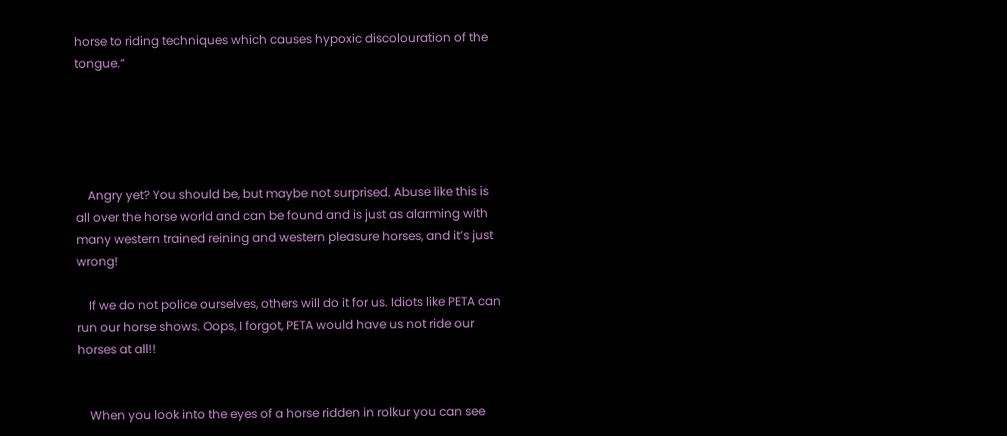horse to riding techniques which causes hypoxic discolouration of the tongue.”





    Angry yet? You should be, but maybe not surprised. Abuse like this is all over the horse world and can be found and is just as alarming with many western trained reining and western pleasure horses, and it’s just wrong!

    If we do not police ourselves, others will do it for us. Idiots like PETA can run our horse shows. Oops, I forgot, PETA would have us not ride our horses at all!!


    When you look into the eyes of a horse ridden in rolkur you can see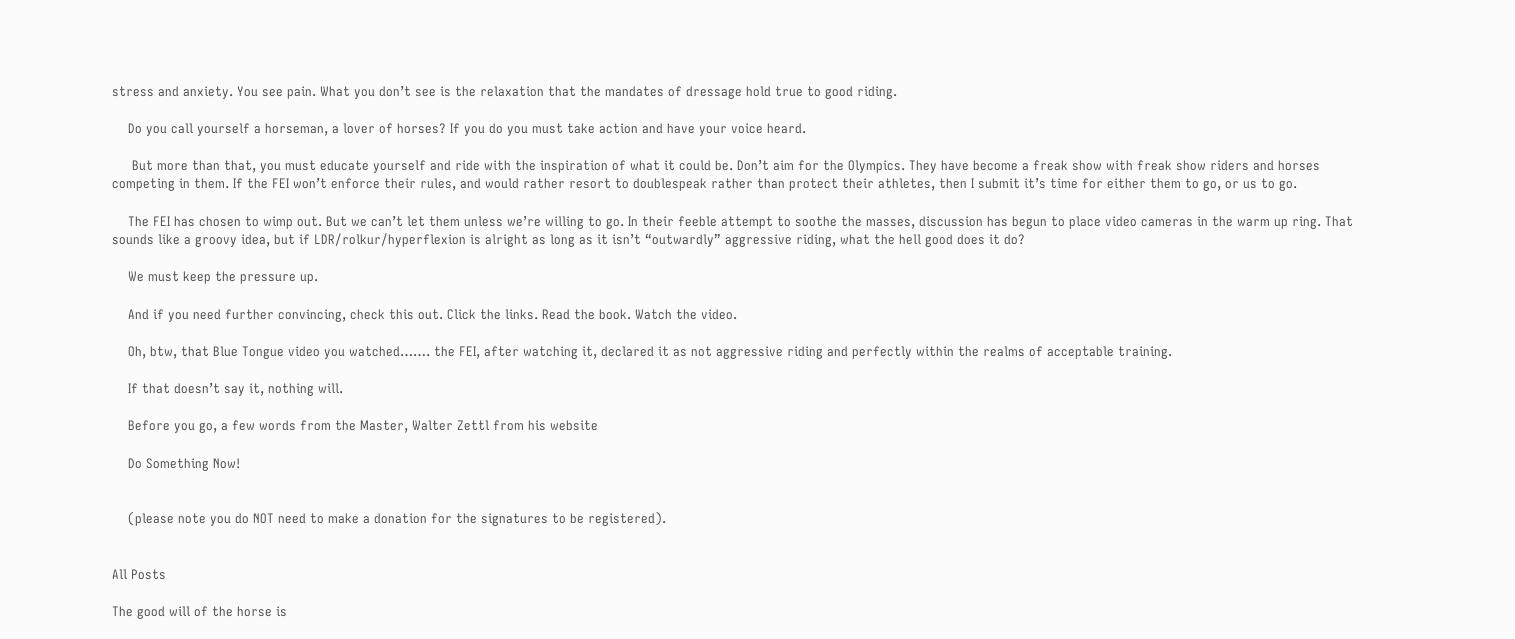stress and anxiety. You see pain. What you don’t see is the relaxation that the mandates of dressage hold true to good riding.

    Do you call yourself a horseman, a lover of horses? If you do you must take action and have your voice heard.

     But more than that, you must educate yourself and ride with the inspiration of what it could be. Don’t aim for the Olympics. They have become a freak show with freak show riders and horses competing in them. If the FEI won’t enforce their rules, and would rather resort to doublespeak rather than protect their athletes, then I submit it’s time for either them to go, or us to go.

    The FEI has chosen to wimp out. But we can’t let them unless we’re willing to go. In their feeble attempt to soothe the masses, discussion has begun to place video cameras in the warm up ring. That sounds like a groovy idea, but if LDR/rolkur/hyperflexion is alright as long as it isn’t “outwardly” aggressive riding, what the hell good does it do?

    We must keep the pressure up.

    And if you need further convincing, check this out. Click the links. Read the book. Watch the video.

    Oh, btw, that Blue Tongue video you watched……. the FEI, after watching it, declared it as not aggressive riding and perfectly within the realms of acceptable training.

    If that doesn’t say it, nothing will.

    Before you go, a few words from the Master, Walter Zettl from his website

    Do Something Now!


    (please note you do NOT need to make a donation for the signatures to be registered).


All Posts

The good will of the horse is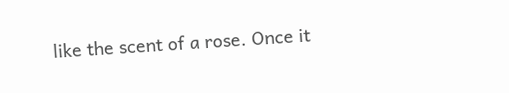like the scent of a rose. Once it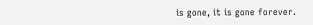is gone, it is gone forever.